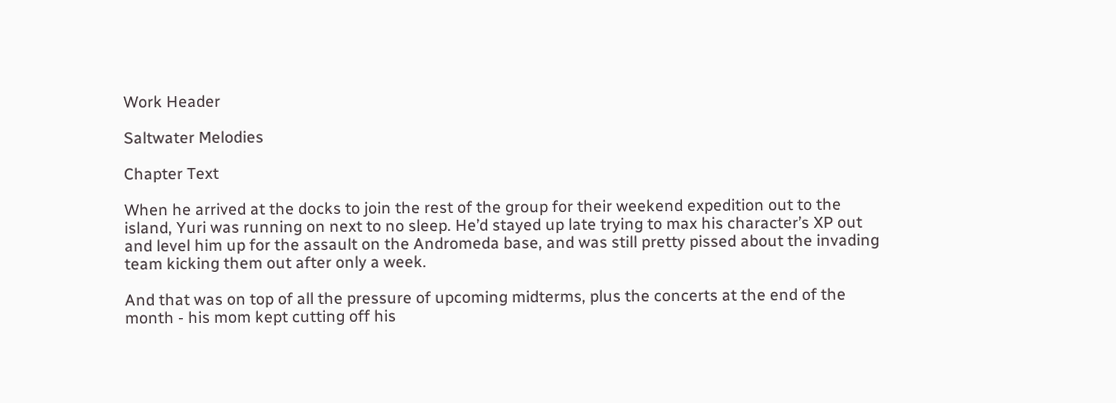Work Header

Saltwater Melodies

Chapter Text

When he arrived at the docks to join the rest of the group for their weekend expedition out to the island, Yuri was running on next to no sleep. He’d stayed up late trying to max his character’s XP out and level him up for the assault on the Andromeda base, and was still pretty pissed about the invading team kicking them out after only a week.

And that was on top of all the pressure of upcoming midterms, plus the concerts at the end of the month - his mom kept cutting off his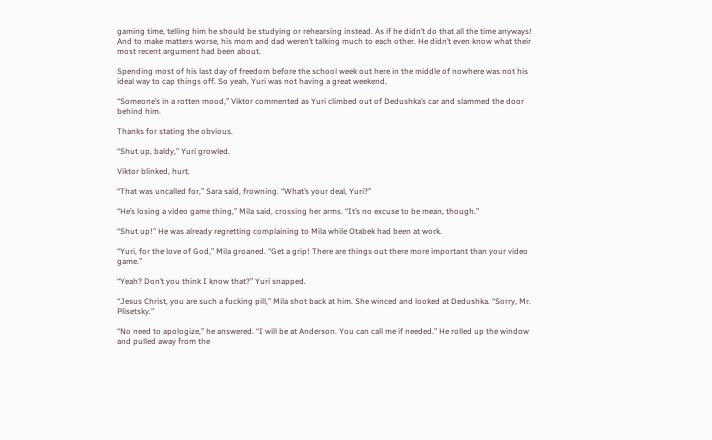gaming time, telling him he should be studying or rehearsing instead. As if he didn’t do that all the time anyways! And to make matters worse, his mom and dad weren’t talking much to each other. He didn’t even know what their most recent argument had been about.

Spending most of his last day of freedom before the school week out here in the middle of nowhere was not his ideal way to cap things off. So yeah, Yuri was not having a great weekend.

“Someone’s in a rotten mood,” Viktor commented as Yuri climbed out of Dedushka’s car and slammed the door behind him.

Thanks for stating the obvious.

“Shut up, baldy,” Yuri growled.

Viktor blinked, hurt.

“That was uncalled for,” Sara said, frowning. “What’s your deal, Yuri?”

“He’s losing a video game thing,” Mila said, crossing her arms. “It’s no excuse to be mean, though.”

“Shut up!” He was already regretting complaining to Mila while Otabek had been at work.

“Yuri, for the love of God,” Mila groaned. “Get a grip! There are things out there more important than your video game.”

“Yeah? Don’t you think I know that?” Yuri snapped.

“Jesus Christ, you are such a fucking pill,” Mila shot back at him. She winced and looked at Dedushka. “Sorry, Mr. Plisetsky.”

“No need to apologize,” he answered. “I will be at Anderson. You can call me if needed.” He rolled up the window and pulled away from the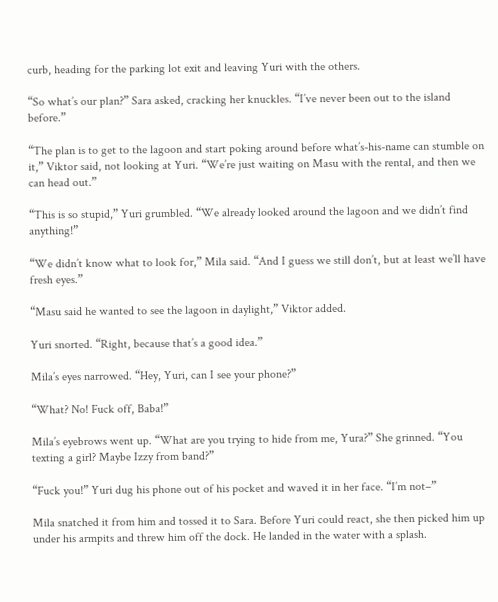curb, heading for the parking lot exit and leaving Yuri with the others.

“So what’s our plan?” Sara asked, cracking her knuckles. “I’ve never been out to the island before.”

“The plan is to get to the lagoon and start poking around before what’s-his-name can stumble on it,” Viktor said, not looking at Yuri. “We’re just waiting on Masu with the rental, and then we can head out.”

“This is so stupid,” Yuri grumbled. “We already looked around the lagoon and we didn’t find anything!”

“We didn’t know what to look for,” Mila said. “And I guess we still don’t, but at least we’ll have fresh eyes.”

“Masu said he wanted to see the lagoon in daylight,” Viktor added.

Yuri snorted. “Right, because that’s a good idea.”

Mila’s eyes narrowed. “Hey, Yuri, can I see your phone?”

“What? No! Fuck off, Baba!”

Mila’s eyebrows went up. “What are you trying to hide from me, Yura?” She grinned. “You texting a girl? Maybe Izzy from band?”

“Fuck you!” Yuri dug his phone out of his pocket and waved it in her face. “I’m not–”

Mila snatched it from him and tossed it to Sara. Before Yuri could react, she then picked him up under his armpits and threw him off the dock. He landed in the water with a splash.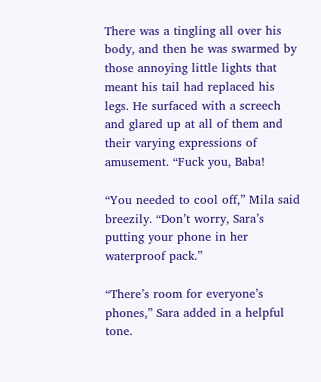There was a tingling all over his body, and then he was swarmed by those annoying little lights that meant his tail had replaced his legs. He surfaced with a screech and glared up at all of them and their varying expressions of amusement. “Fuck you, Baba!

“You needed to cool off,” Mila said breezily. “Don’t worry, Sara’s putting your phone in her waterproof pack.”

“There’s room for everyone’s phones,” Sara added in a helpful tone.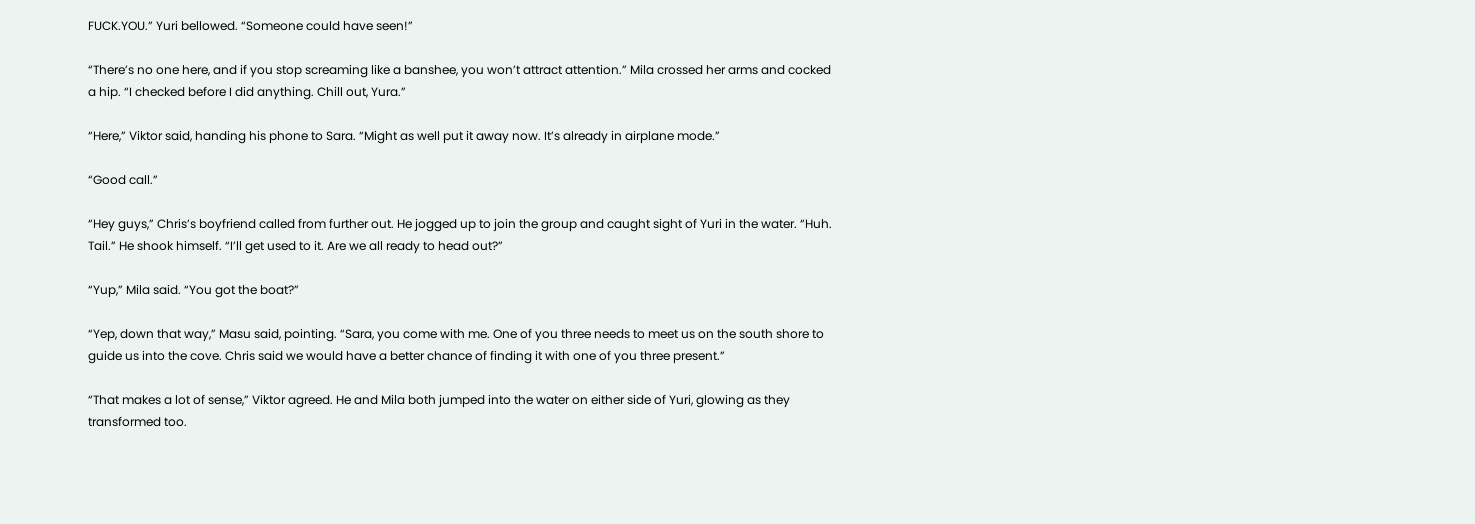FUCK.YOU.” Yuri bellowed. “Someone could have seen!”

“There’s no one here, and if you stop screaming like a banshee, you won’t attract attention.” Mila crossed her arms and cocked a hip. “I checked before I did anything. Chill out, Yura.”

“Here,” Viktor said, handing his phone to Sara. “Might as well put it away now. It’s already in airplane mode.”

“Good call.”

“Hey guys,” Chris’s boyfriend called from further out. He jogged up to join the group and caught sight of Yuri in the water. “Huh. Tail.” He shook himself. “I’ll get used to it. Are we all ready to head out?”

“Yup,” Mila said. “You got the boat?”

“Yep, down that way,” Masu said, pointing. “Sara, you come with me. One of you three needs to meet us on the south shore to guide us into the cove. Chris said we would have a better chance of finding it with one of you three present.”

“That makes a lot of sense,” Viktor agreed. He and Mila both jumped into the water on either side of Yuri, glowing as they transformed too.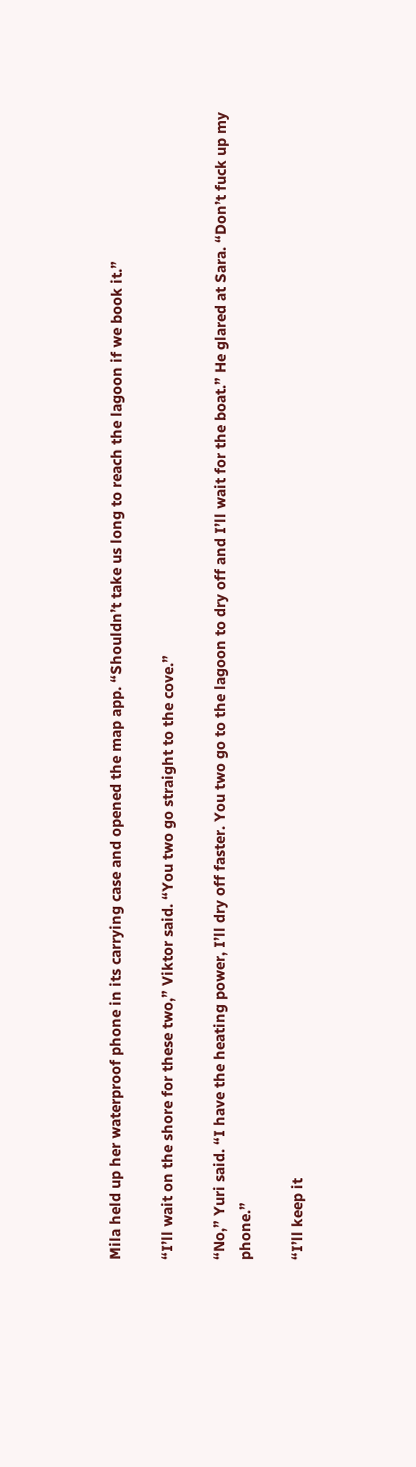Mila held up her waterproof phone in its carrying case and opened the map app. “Shouldn’t take us long to reach the lagoon if we book it.”

“I’ll wait on the shore for these two,” Viktor said. “You two go straight to the cove.”

“No,” Yuri said. “I have the heating power, I’ll dry off faster. You two go to the lagoon to dry off and I’ll wait for the boat.” He glared at Sara. “Don’t fuck up my phone.”

“I’ll keep it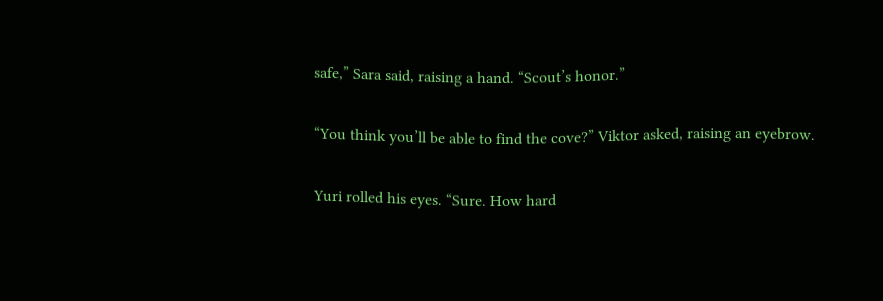safe,” Sara said, raising a hand. “Scout’s honor.”

“You think you’ll be able to find the cove?” Viktor asked, raising an eyebrow.

Yuri rolled his eyes. “Sure. How hard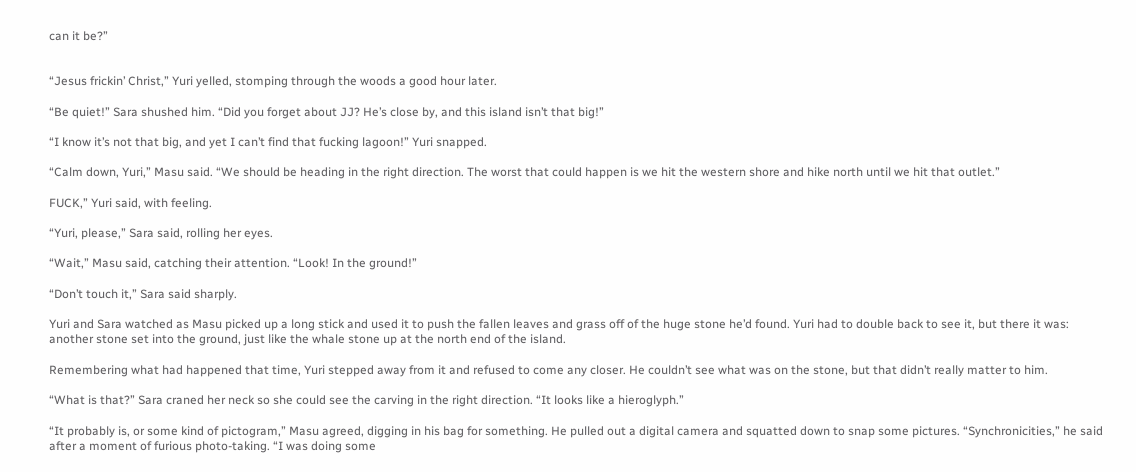can it be?”


“Jesus frickin’ Christ,” Yuri yelled, stomping through the woods a good hour later.

“Be quiet!” Sara shushed him. “Did you forget about JJ? He’s close by, and this island isn’t that big!”

“I know it’s not that big, and yet I can’t find that fucking lagoon!” Yuri snapped.

“Calm down, Yuri,” Masu said. “We should be heading in the right direction. The worst that could happen is we hit the western shore and hike north until we hit that outlet.”

FUCK,” Yuri said, with feeling.

“Yuri, please,” Sara said, rolling her eyes.

“Wait,” Masu said, catching their attention. “Look! In the ground!”

“Don’t touch it,” Sara said sharply.

Yuri and Sara watched as Masu picked up a long stick and used it to push the fallen leaves and grass off of the huge stone he’d found. Yuri had to double back to see it, but there it was: another stone set into the ground, just like the whale stone up at the north end of the island.

Remembering what had happened that time, Yuri stepped away from it and refused to come any closer. He couldn’t see what was on the stone, but that didn’t really matter to him.

“What is that?” Sara craned her neck so she could see the carving in the right direction. “It looks like a hieroglyph.”

“It probably is, or some kind of pictogram,” Masu agreed, digging in his bag for something. He pulled out a digital camera and squatted down to snap some pictures. “Synchronicities,” he said after a moment of furious photo-taking. “I was doing some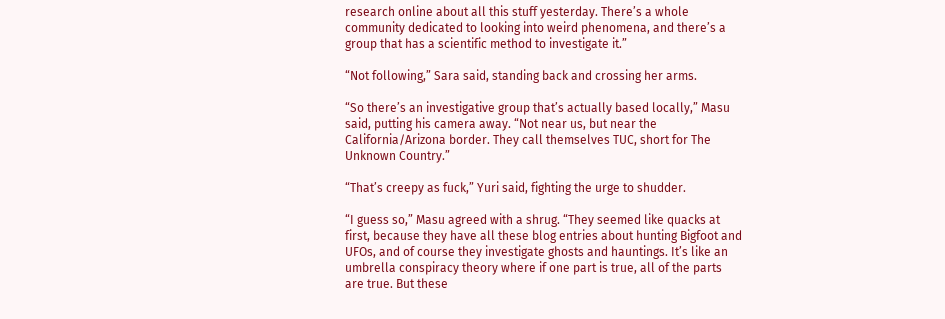research online about all this stuff yesterday. There’s a whole community dedicated to looking into weird phenomena, and there’s a group that has a scientific method to investigate it.”

“Not following,” Sara said, standing back and crossing her arms.

“So there’s an investigative group that’s actually based locally,” Masu said, putting his camera away. “Not near us, but near the California/Arizona border. They call themselves TUC, short for The Unknown Country.”

“That’s creepy as fuck,” Yuri said, fighting the urge to shudder.

“I guess so,” Masu agreed with a shrug. “They seemed like quacks at first, because they have all these blog entries about hunting Bigfoot and UFOs, and of course they investigate ghosts and hauntings. It’s like an umbrella conspiracy theory where if one part is true, all of the parts are true. But these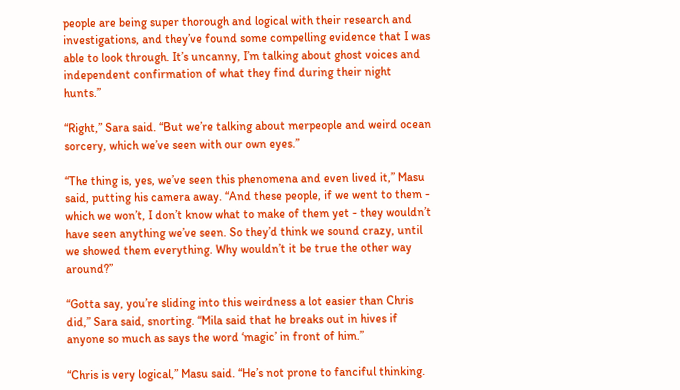people are being super thorough and logical with their research and investigations, and they’ve found some compelling evidence that I was able to look through. It’s uncanny, I’m talking about ghost voices and independent confirmation of what they find during their night hunts.”

“Right,” Sara said. “But we’re talking about merpeople and weird ocean sorcery, which we’ve seen with our own eyes.”

“The thing is, yes, we’ve seen this phenomena and even lived it,” Masu said, putting his camera away. “And these people, if we went to them - which we won’t, I don’t know what to make of them yet - they wouldn’t have seen anything we’ve seen. So they’d think we sound crazy, until we showed them everything. Why wouldn’t it be true the other way around?”

“Gotta say, you’re sliding into this weirdness a lot easier than Chris did,” Sara said, snorting. “Mila said that he breaks out in hives if anyone so much as says the word ‘magic’ in front of him.”

“Chris is very logical,” Masu said. “He’s not prone to fanciful thinking.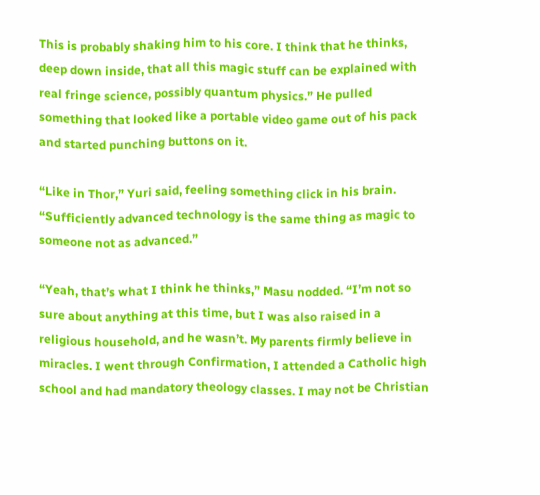This is probably shaking him to his core. I think that he thinks, deep down inside, that all this magic stuff can be explained with real fringe science, possibly quantum physics.” He pulled something that looked like a portable video game out of his pack and started punching buttons on it.

“Like in Thor,” Yuri said, feeling something click in his brain. “Sufficiently advanced technology is the same thing as magic to someone not as advanced.”

“Yeah, that’s what I think he thinks,” Masu nodded. “I’m not so sure about anything at this time, but I was also raised in a religious household, and he wasn’t. My parents firmly believe in miracles. I went through Confirmation, I attended a Catholic high school and had mandatory theology classes. I may not be Christian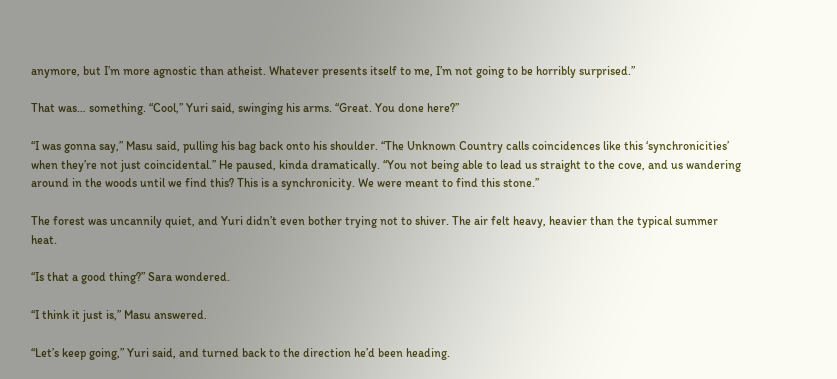anymore, but I’m more agnostic than atheist. Whatever presents itself to me, I’m not going to be horribly surprised.”

That was… something. “Cool,” Yuri said, swinging his arms. “Great. You done here?”

“I was gonna say,” Masu said, pulling his bag back onto his shoulder. “The Unknown Country calls coincidences like this ‘synchronicities’ when they’re not just coincidental.” He paused, kinda dramatically. “You not being able to lead us straight to the cove, and us wandering around in the woods until we find this? This is a synchronicity. We were meant to find this stone.”

The forest was uncannily quiet, and Yuri didn’t even bother trying not to shiver. The air felt heavy, heavier than the typical summer heat.

“Is that a good thing?” Sara wondered.

“I think it just is,” Masu answered.

“Let’s keep going,” Yuri said, and turned back to the direction he’d been heading.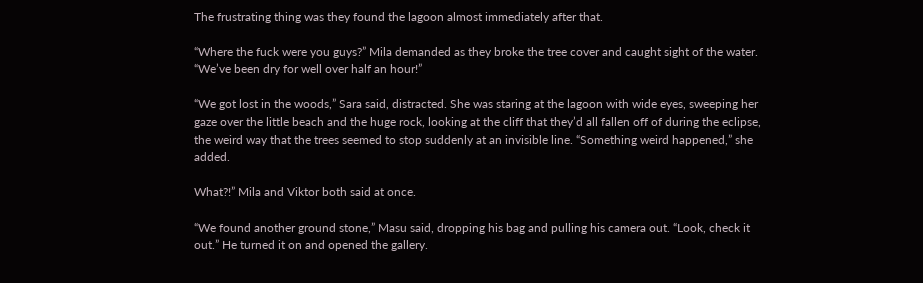The frustrating thing was they found the lagoon almost immediately after that.

“Where the fuck were you guys?” Mila demanded as they broke the tree cover and caught sight of the water. “We’ve been dry for well over half an hour!”

“We got lost in the woods,” Sara said, distracted. She was staring at the lagoon with wide eyes, sweeping her gaze over the little beach and the huge rock, looking at the cliff that they’d all fallen off of during the eclipse, the weird way that the trees seemed to stop suddenly at an invisible line. “Something weird happened,” she added.

What?!” Mila and Viktor both said at once.

“We found another ground stone,” Masu said, dropping his bag and pulling his camera out. “Look, check it out.” He turned it on and opened the gallery.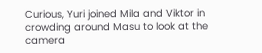Curious, Yuri joined Mila and Viktor in crowding around Masu to look at the camera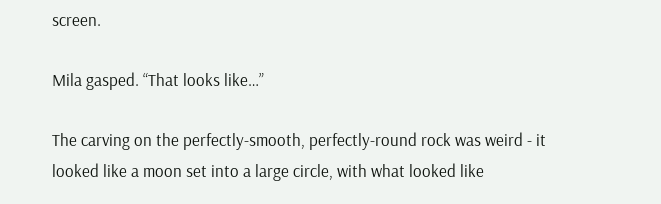screen.

Mila gasped. “That looks like…”

The carving on the perfectly-smooth, perfectly-round rock was weird - it looked like a moon set into a large circle, with what looked like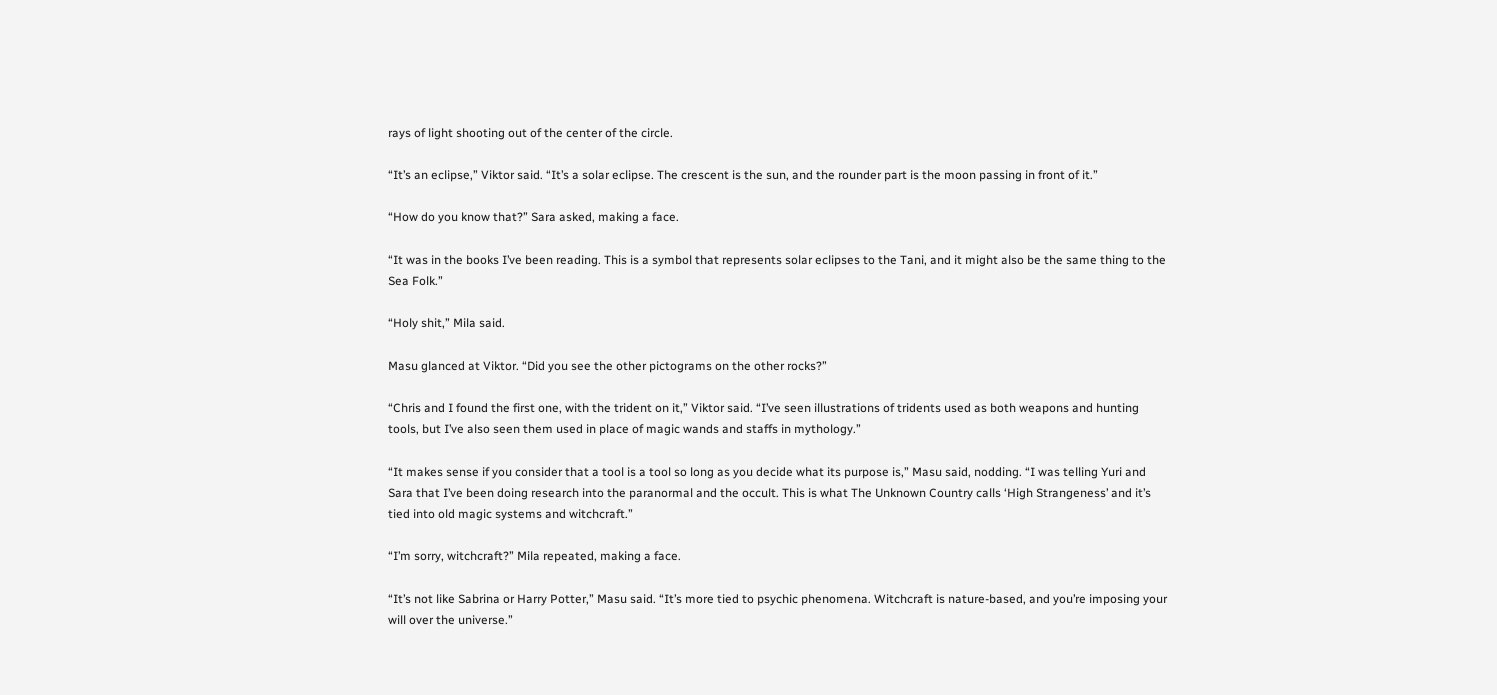rays of light shooting out of the center of the circle.

“It’s an eclipse,” Viktor said. “It’s a solar eclipse. The crescent is the sun, and the rounder part is the moon passing in front of it.”

“How do you know that?” Sara asked, making a face.

“It was in the books I’ve been reading. This is a symbol that represents solar eclipses to the Tani, and it might also be the same thing to the Sea Folk.”

“Holy shit,” Mila said.

Masu glanced at Viktor. “Did you see the other pictograms on the other rocks?”

“Chris and I found the first one, with the trident on it,” Viktor said. “I’ve seen illustrations of tridents used as both weapons and hunting tools, but I’ve also seen them used in place of magic wands and staffs in mythology.”

“It makes sense if you consider that a tool is a tool so long as you decide what its purpose is,” Masu said, nodding. “I was telling Yuri and Sara that I’ve been doing research into the paranormal and the occult. This is what The Unknown Country calls ‘High Strangeness’ and it’s tied into old magic systems and witchcraft.”

“I’m sorry, witchcraft?” Mila repeated, making a face.

“It’s not like Sabrina or Harry Potter,” Masu said. “It’s more tied to psychic phenomena. Witchcraft is nature-based, and you’re imposing your will over the universe.”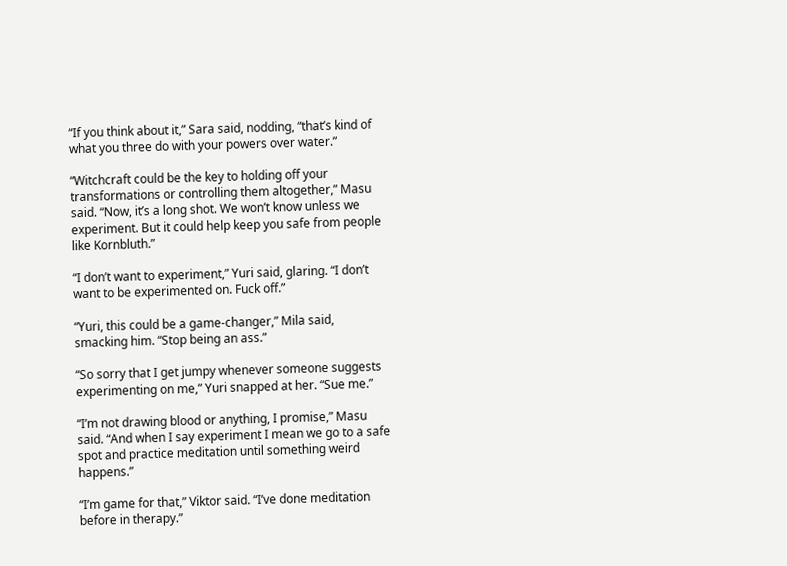“If you think about it,” Sara said, nodding, “that’s kind of what you three do with your powers over water.”

“Witchcraft could be the key to holding off your transformations or controlling them altogether,” Masu said. “Now, it’s a long shot. We won’t know unless we experiment. But it could help keep you safe from people like Kornbluth.”

“I don’t want to experiment,” Yuri said, glaring. “I don’t want to be experimented on. Fuck off.”

“Yuri, this could be a game-changer,” Mila said, smacking him. “Stop being an ass.”

“So sorry that I get jumpy whenever someone suggests experimenting on me,” Yuri snapped at her. “Sue me.”

“I’m not drawing blood or anything, I promise,” Masu said. “And when I say experiment I mean we go to a safe spot and practice meditation until something weird happens.”

“I’m game for that,” Viktor said. “I’ve done meditation before in therapy.”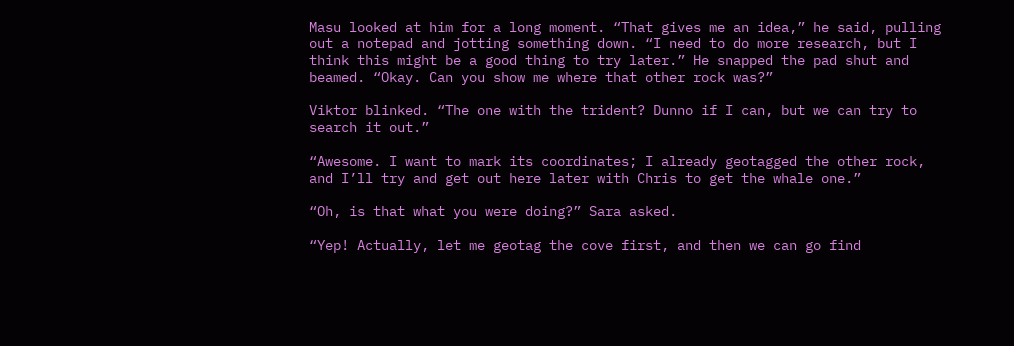Masu looked at him for a long moment. “That gives me an idea,” he said, pulling out a notepad and jotting something down. “I need to do more research, but I think this might be a good thing to try later.” He snapped the pad shut and beamed. “Okay. Can you show me where that other rock was?”

Viktor blinked. “The one with the trident? Dunno if I can, but we can try to search it out.”

“Awesome. I want to mark its coordinates; I already geotagged the other rock, and I’ll try and get out here later with Chris to get the whale one.”

“Oh, is that what you were doing?” Sara asked.

“Yep! Actually, let me geotag the cove first, and then we can go find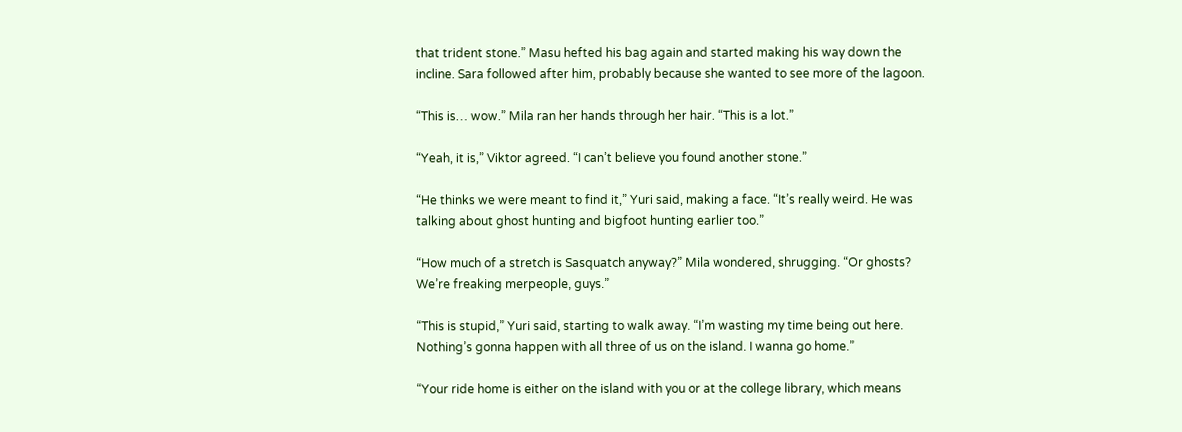that trident stone.” Masu hefted his bag again and started making his way down the incline. Sara followed after him, probably because she wanted to see more of the lagoon.

“This is… wow.” Mila ran her hands through her hair. “This is a lot.”

“Yeah, it is,” Viktor agreed. “I can’t believe you found another stone.”

“He thinks we were meant to find it,” Yuri said, making a face. “It’s really weird. He was talking about ghost hunting and bigfoot hunting earlier too.”

“How much of a stretch is Sasquatch anyway?” Mila wondered, shrugging. “Or ghosts? We’re freaking merpeople, guys.”

“This is stupid,” Yuri said, starting to walk away. “I’m wasting my time being out here. Nothing’s gonna happen with all three of us on the island. I wanna go home.”

“Your ride home is either on the island with you or at the college library, which means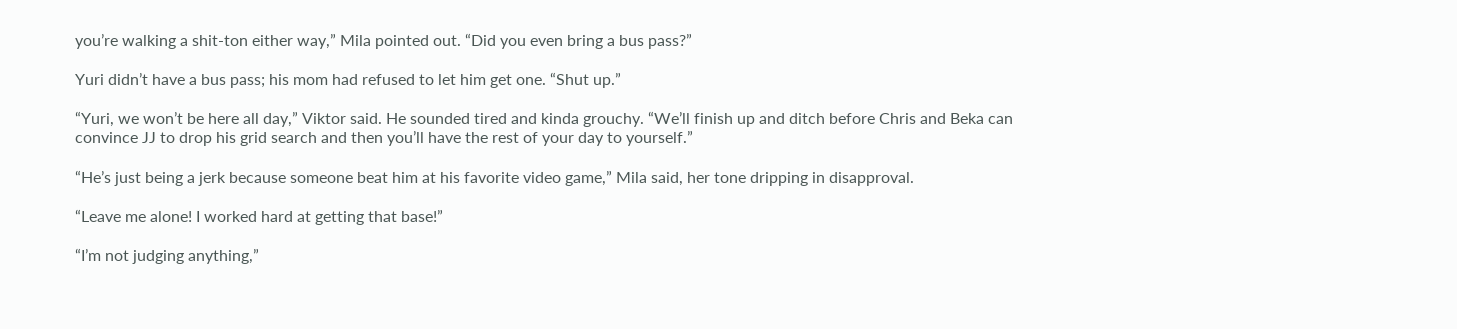you’re walking a shit-ton either way,” Mila pointed out. “Did you even bring a bus pass?”

Yuri didn’t have a bus pass; his mom had refused to let him get one. “Shut up.”

“Yuri, we won’t be here all day,” Viktor said. He sounded tired and kinda grouchy. “We’ll finish up and ditch before Chris and Beka can convince JJ to drop his grid search and then you’ll have the rest of your day to yourself.”

“He’s just being a jerk because someone beat him at his favorite video game,” Mila said, her tone dripping in disapproval.

“Leave me alone! I worked hard at getting that base!”

“I’m not judging anything,”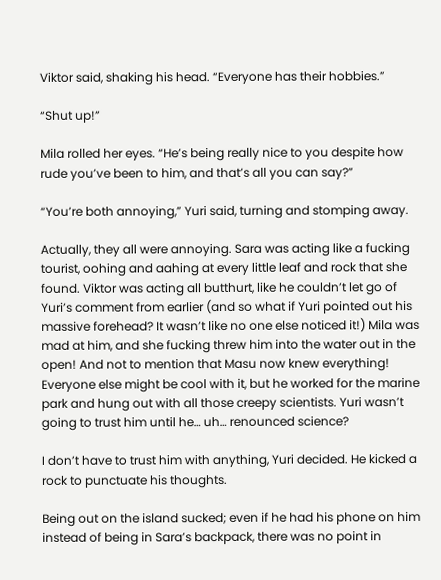Viktor said, shaking his head. “Everyone has their hobbies.”

“Shut up!”

Mila rolled her eyes. “He’s being really nice to you despite how rude you’ve been to him, and that’s all you can say?”

“You’re both annoying,” Yuri said, turning and stomping away.

Actually, they all were annoying. Sara was acting like a fucking tourist, oohing and aahing at every little leaf and rock that she found. Viktor was acting all butthurt, like he couldn’t let go of Yuri’s comment from earlier (and so what if Yuri pointed out his massive forehead? It wasn’t like no one else noticed it!) Mila was mad at him, and she fucking threw him into the water out in the open! And not to mention that Masu now knew everything! Everyone else might be cool with it, but he worked for the marine park and hung out with all those creepy scientists. Yuri wasn’t going to trust him until he… uh… renounced science?

I don’t have to trust him with anything, Yuri decided. He kicked a rock to punctuate his thoughts.

Being out on the island sucked; even if he had his phone on him instead of being in Sara’s backpack, there was no point in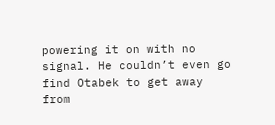powering it on with no signal. He couldn’t even go find Otabek to get away from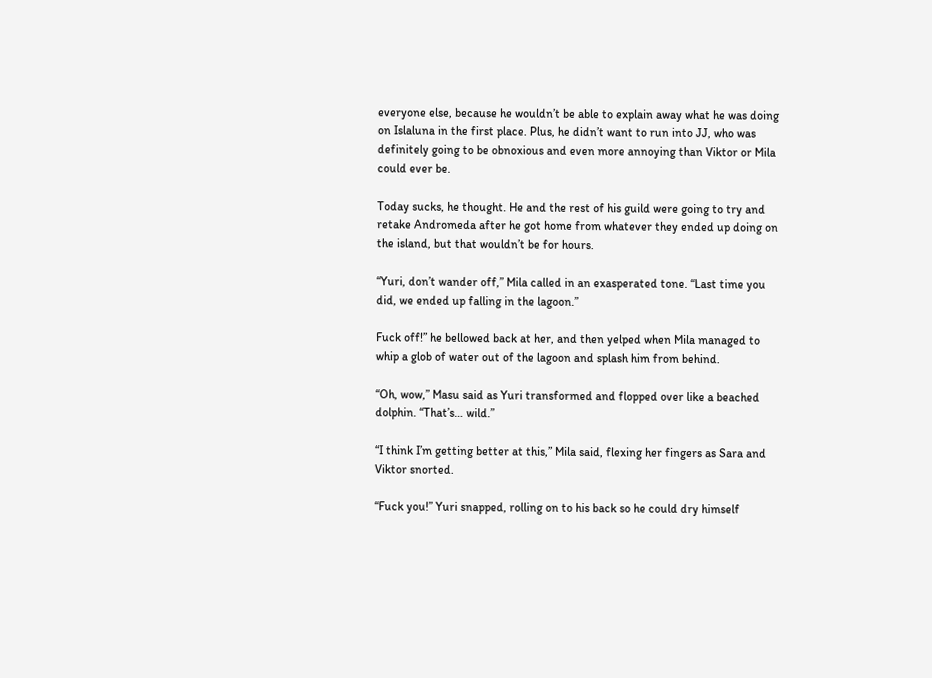everyone else, because he wouldn’t be able to explain away what he was doing on Islaluna in the first place. Plus, he didn’t want to run into JJ, who was definitely going to be obnoxious and even more annoying than Viktor or Mila could ever be.

Today sucks, he thought. He and the rest of his guild were going to try and retake Andromeda after he got home from whatever they ended up doing on the island, but that wouldn’t be for hours.

“Yuri, don’t wander off,” Mila called in an exasperated tone. “Last time you did, we ended up falling in the lagoon.”

Fuck off!” he bellowed back at her, and then yelped when Mila managed to whip a glob of water out of the lagoon and splash him from behind.

“Oh, wow,” Masu said as Yuri transformed and flopped over like a beached dolphin. “That’s… wild.”

“I think I’m getting better at this,” Mila said, flexing her fingers as Sara and Viktor snorted.

“Fuck you!” Yuri snapped, rolling on to his back so he could dry himself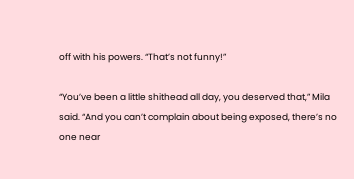off with his powers. “That’s not funny!”

“You’ve been a little shithead all day, you deserved that,” Mila said. “And you can’t complain about being exposed, there’s no one near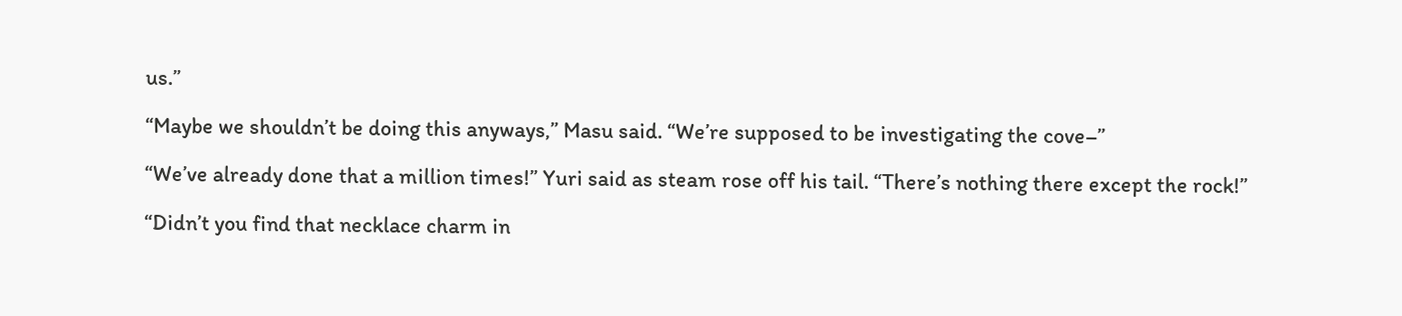us.”

“Maybe we shouldn’t be doing this anyways,” Masu said. “We’re supposed to be investigating the cove–”

“We’ve already done that a million times!” Yuri said as steam rose off his tail. “There’s nothing there except the rock!”

“Didn’t you find that necklace charm in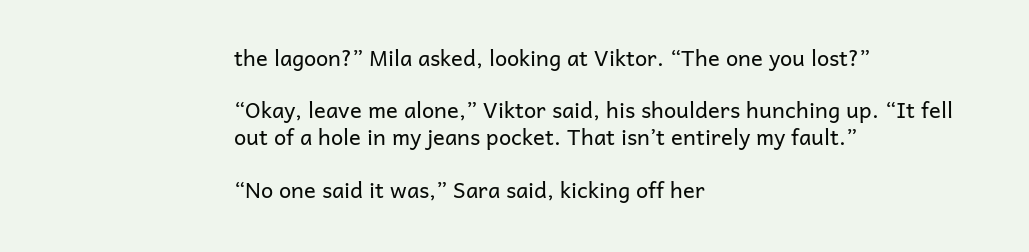the lagoon?” Mila asked, looking at Viktor. “The one you lost?”

“Okay, leave me alone,” Viktor said, his shoulders hunching up. “It fell out of a hole in my jeans pocket. That isn’t entirely my fault.”

“No one said it was,” Sara said, kicking off her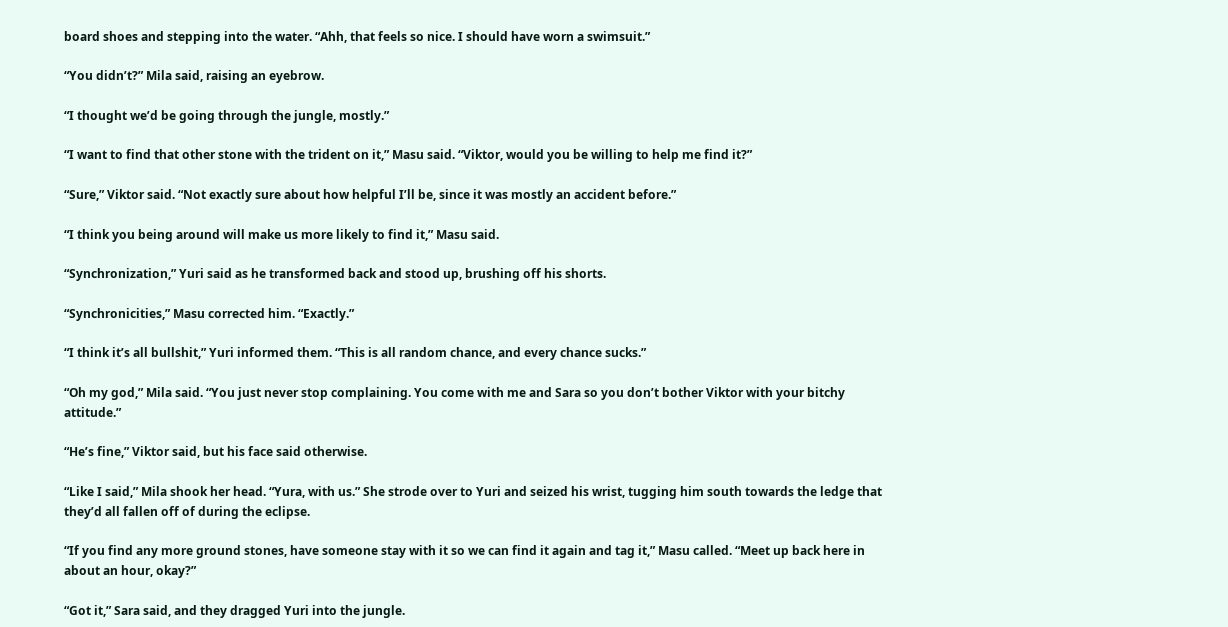board shoes and stepping into the water. “Ahh, that feels so nice. I should have worn a swimsuit.”

“You didn’t?” Mila said, raising an eyebrow.

“I thought we’d be going through the jungle, mostly.”

“I want to find that other stone with the trident on it,” Masu said. “Viktor, would you be willing to help me find it?”

“Sure,” Viktor said. “Not exactly sure about how helpful I’ll be, since it was mostly an accident before.”

“I think you being around will make us more likely to find it,” Masu said.

“Synchronization,” Yuri said as he transformed back and stood up, brushing off his shorts.

“Synchronicities,” Masu corrected him. “Exactly.”

“I think it’s all bullshit,” Yuri informed them. “This is all random chance, and every chance sucks.”

“Oh my god,” Mila said. “You just never stop complaining. You come with me and Sara so you don’t bother Viktor with your bitchy attitude.”

“He’s fine,” Viktor said, but his face said otherwise.

“Like I said,” Mila shook her head. “Yura, with us.” She strode over to Yuri and seized his wrist, tugging him south towards the ledge that they’d all fallen off of during the eclipse.

“If you find any more ground stones, have someone stay with it so we can find it again and tag it,” Masu called. “Meet up back here in about an hour, okay?”

“Got it,” Sara said, and they dragged Yuri into the jungle.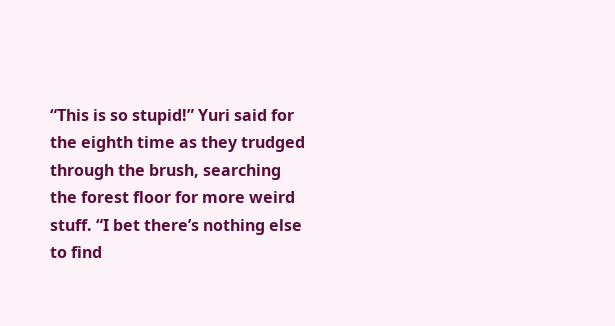“This is so stupid!” Yuri said for the eighth time as they trudged through the brush, searching the forest floor for more weird stuff. “I bet there’s nothing else to find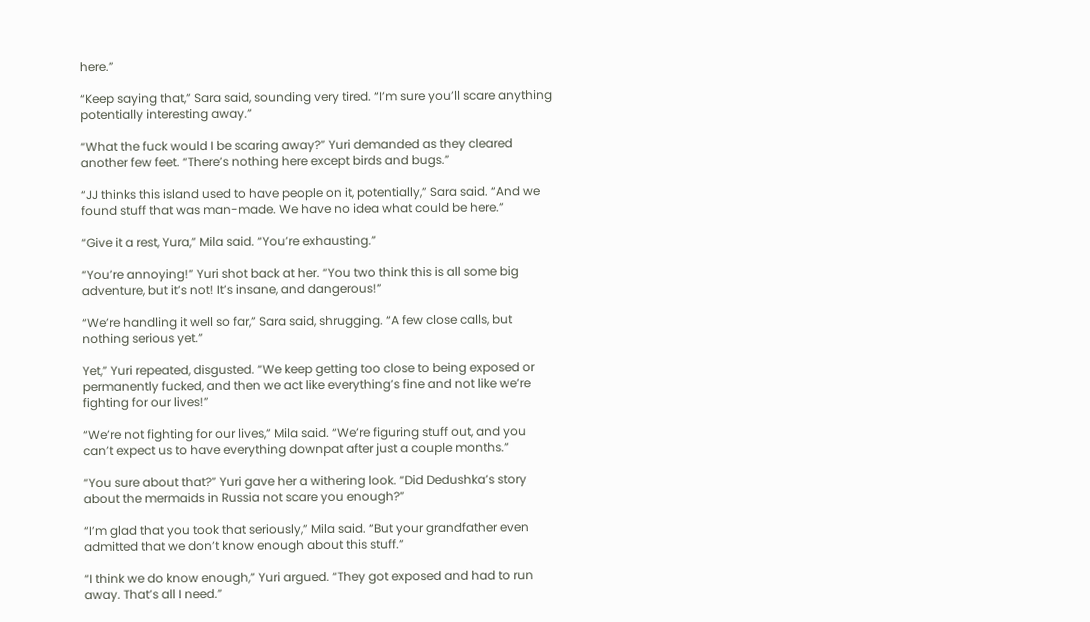here.”

“Keep saying that,” Sara said, sounding very tired. “I’m sure you’ll scare anything potentially interesting away.”

“What the fuck would I be scaring away?” Yuri demanded as they cleared another few feet. “There’s nothing here except birds and bugs.”

“JJ thinks this island used to have people on it, potentially,” Sara said. “And we found stuff that was man-made. We have no idea what could be here.”

“Give it a rest, Yura,” Mila said. “You’re exhausting.”

“You’re annoying!” Yuri shot back at her. “You two think this is all some big adventure, but it’s not! It’s insane, and dangerous!”

“We’re handling it well so far,” Sara said, shrugging. “A few close calls, but nothing serious yet.”

Yet,” Yuri repeated, disgusted. “We keep getting too close to being exposed or permanently fucked, and then we act like everything’s fine and not like we’re fighting for our lives!”

“We’re not fighting for our lives,” Mila said. “We’re figuring stuff out, and you can’t expect us to have everything downpat after just a couple months.”

“You sure about that?” Yuri gave her a withering look. “Did Dedushka’s story about the mermaids in Russia not scare you enough?”

“I’m glad that you took that seriously,” Mila said. “But your grandfather even admitted that we don’t know enough about this stuff.”

“I think we do know enough,” Yuri argued. “They got exposed and had to run away. That’s all I need.”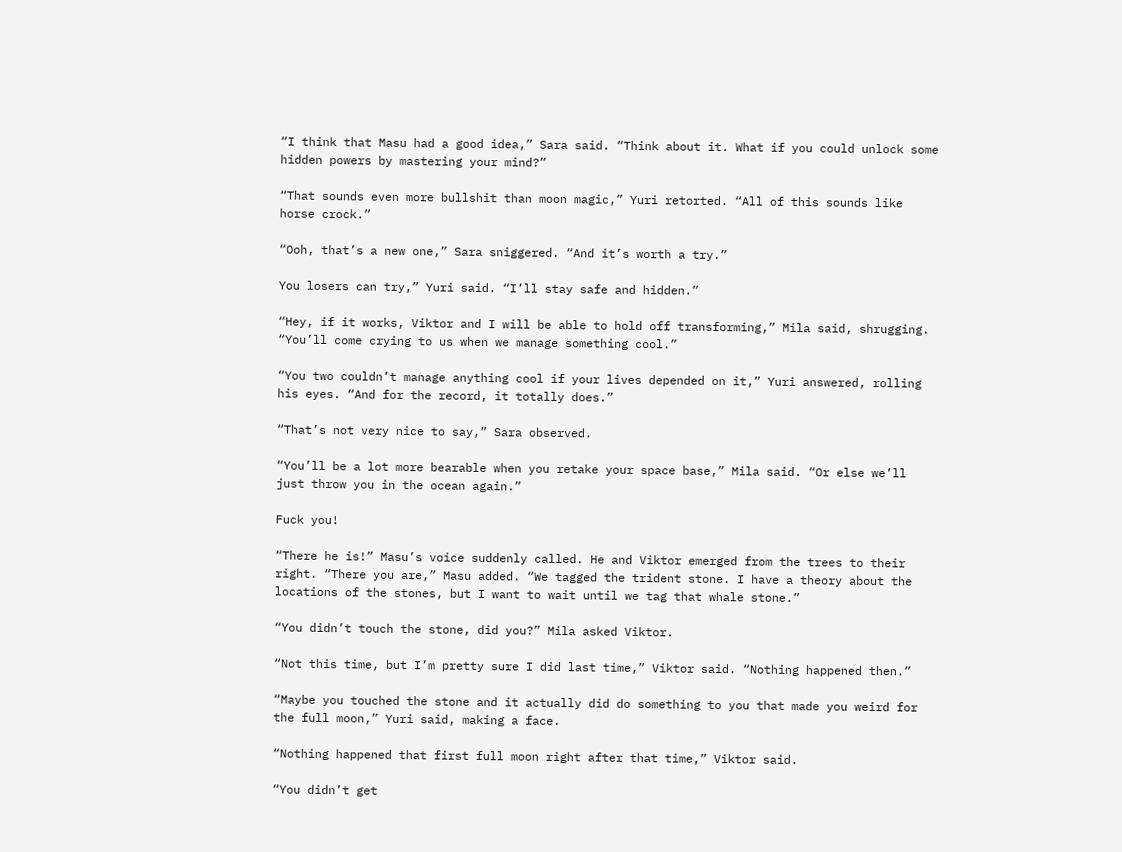“I think that Masu had a good idea,” Sara said. “Think about it. What if you could unlock some hidden powers by mastering your mind?”

“That sounds even more bullshit than moon magic,” Yuri retorted. “All of this sounds like horse crock.”

“Ooh, that’s a new one,” Sara sniggered. “And it’s worth a try.”

You losers can try,” Yuri said. “I’ll stay safe and hidden.”

“Hey, if it works, Viktor and I will be able to hold off transforming,” Mila said, shrugging. “You’ll come crying to us when we manage something cool.”

“You two couldn’t manage anything cool if your lives depended on it,” Yuri answered, rolling his eyes. “And for the record, it totally does.”

“That’s not very nice to say,” Sara observed.

“You’ll be a lot more bearable when you retake your space base,” Mila said. “Or else we’ll just throw you in the ocean again.”

Fuck you!

“There he is!” Masu’s voice suddenly called. He and Viktor emerged from the trees to their right. “There you are,” Masu added. “We tagged the trident stone. I have a theory about the locations of the stones, but I want to wait until we tag that whale stone.”

“You didn’t touch the stone, did you?” Mila asked Viktor.

“Not this time, but I’m pretty sure I did last time,” Viktor said. “Nothing happened then.”

“Maybe you touched the stone and it actually did do something to you that made you weird for the full moon,” Yuri said, making a face.

“Nothing happened that first full moon right after that time,” Viktor said.

“You didn’t get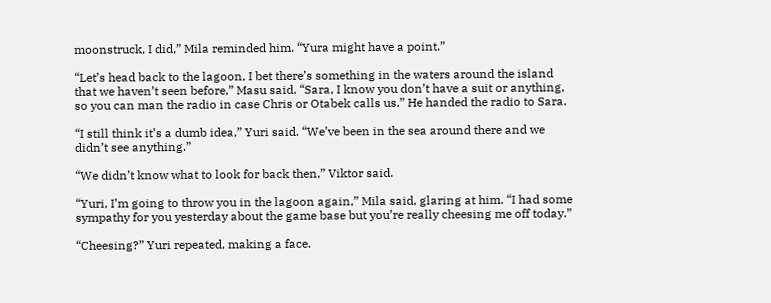moonstruck, I did,” Mila reminded him. “Yura might have a point.”

“Let’s head back to the lagoon, I bet there’s something in the waters around the island that we haven’t seen before,” Masu said. “Sara, I know you don’t have a suit or anything, so you can man the radio in case Chris or Otabek calls us.” He handed the radio to Sara.

“I still think it’s a dumb idea,” Yuri said. “We’ve been in the sea around there and we didn’t see anything.”

“We didn’t know what to look for back then,” Viktor said.

“Yuri, I’m going to throw you in the lagoon again,” Mila said, glaring at him. “I had some sympathy for you yesterday about the game base but you’re really cheesing me off today.”

“Cheesing?” Yuri repeated, making a face.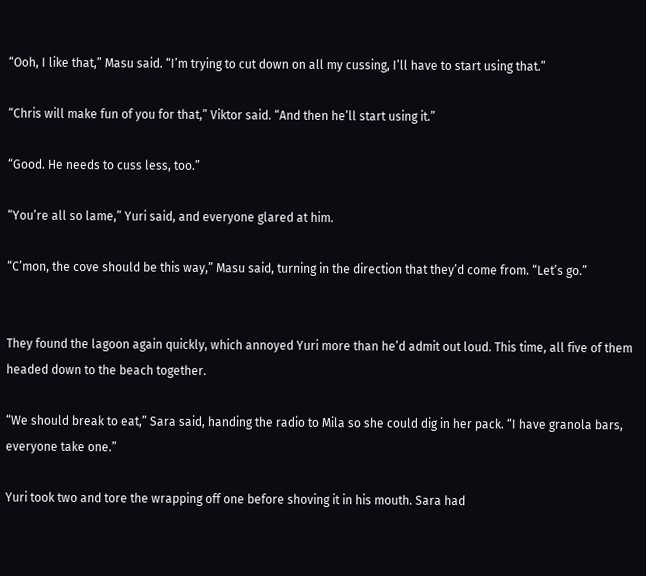“Ooh, I like that,” Masu said. “I’m trying to cut down on all my cussing, I’ll have to start using that.”

“Chris will make fun of you for that,” Viktor said. “And then he’ll start using it.”

“Good. He needs to cuss less, too.”

“You’re all so lame,” Yuri said, and everyone glared at him.

“C’mon, the cove should be this way,” Masu said, turning in the direction that they’d come from. “Let’s go.”


They found the lagoon again quickly, which annoyed Yuri more than he’d admit out loud. This time, all five of them headed down to the beach together.

“We should break to eat,” Sara said, handing the radio to Mila so she could dig in her pack. “I have granola bars, everyone take one.”

Yuri took two and tore the wrapping off one before shoving it in his mouth. Sara had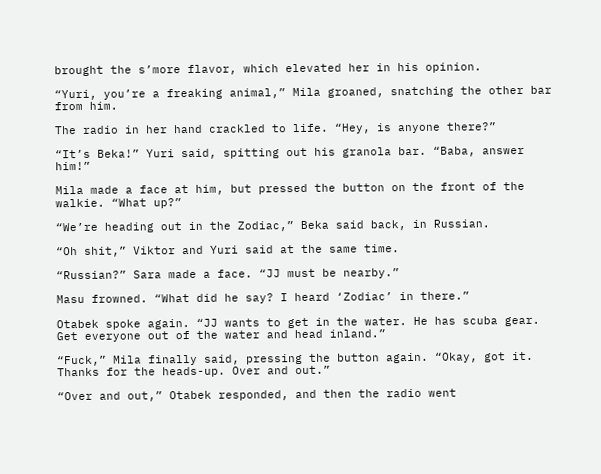brought the s’more flavor, which elevated her in his opinion.

“Yuri, you’re a freaking animal,” Mila groaned, snatching the other bar from him.

The radio in her hand crackled to life. “Hey, is anyone there?”

“It’s Beka!” Yuri said, spitting out his granola bar. “Baba, answer him!”

Mila made a face at him, but pressed the button on the front of the walkie. “What up?”

“We’re heading out in the Zodiac,” Beka said back, in Russian.

“Oh shit,” Viktor and Yuri said at the same time.

“Russian?” Sara made a face. “JJ must be nearby.”

Masu frowned. “What did he say? I heard ‘Zodiac’ in there.”

Otabek spoke again. “JJ wants to get in the water. He has scuba gear. Get everyone out of the water and head inland.”

“Fuck,” Mila finally said, pressing the button again. “Okay, got it. Thanks for the heads-up. Over and out.”

“Over and out,” Otabek responded, and then the radio went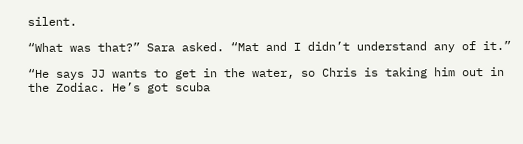silent.

“What was that?” Sara asked. “Mat and I didn’t understand any of it.”

“He says JJ wants to get in the water, so Chris is taking him out in the Zodiac. He’s got scuba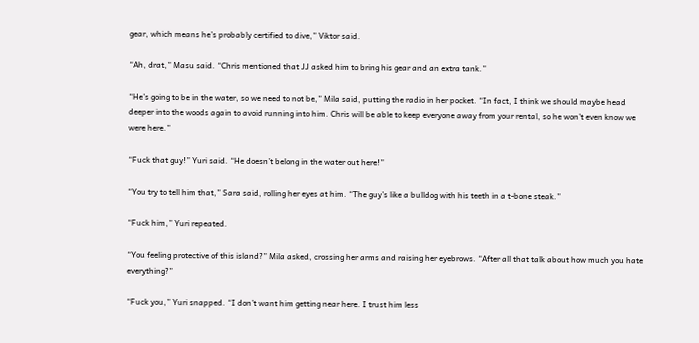gear, which means he’s probably certified to dive,” Viktor said.

“Ah, drat,” Masu said. “Chris mentioned that JJ asked him to bring his gear and an extra tank.”

“He’s going to be in the water, so we need to not be,” Mila said, putting the radio in her pocket. “In fact, I think we should maybe head deeper into the woods again to avoid running into him. Chris will be able to keep everyone away from your rental, so he won’t even know we were here.”

“Fuck that guy!” Yuri said. “He doesn’t belong in the water out here!”

“You try to tell him that,” Sara said, rolling her eyes at him. “The guy’s like a bulldog with his teeth in a t-bone steak.”

“Fuck him,” Yuri repeated.

“You feeling protective of this island?” Mila asked, crossing her arms and raising her eyebrows. “After all that talk about how much you hate everything?”

“Fuck you,” Yuri snapped. “I don’t want him getting near here. I trust him less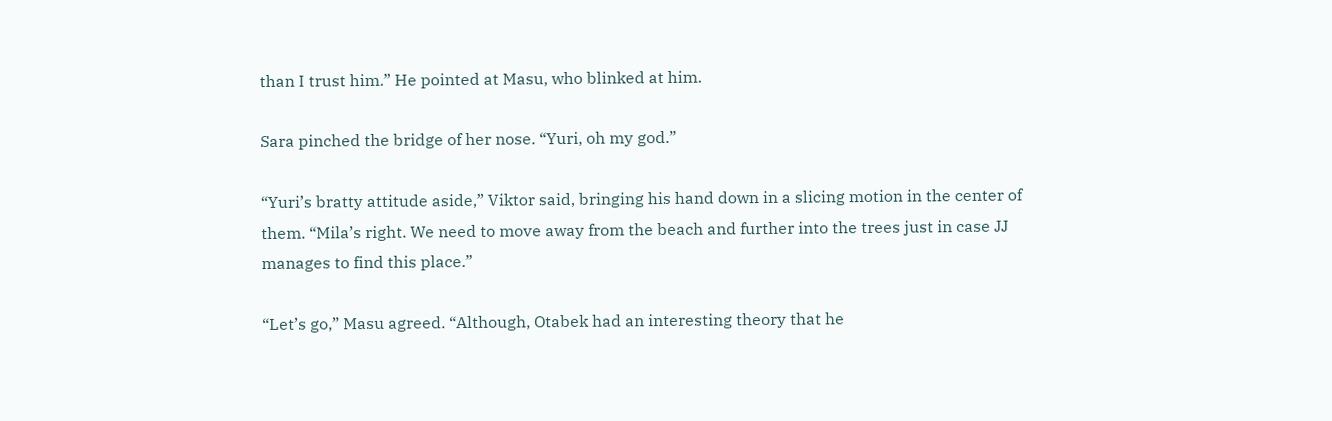than I trust him.” He pointed at Masu, who blinked at him.

Sara pinched the bridge of her nose. “Yuri, oh my god.”

“Yuri’s bratty attitude aside,” Viktor said, bringing his hand down in a slicing motion in the center of them. “Mila’s right. We need to move away from the beach and further into the trees just in case JJ manages to find this place.”

“Let’s go,” Masu agreed. “Although, Otabek had an interesting theory that he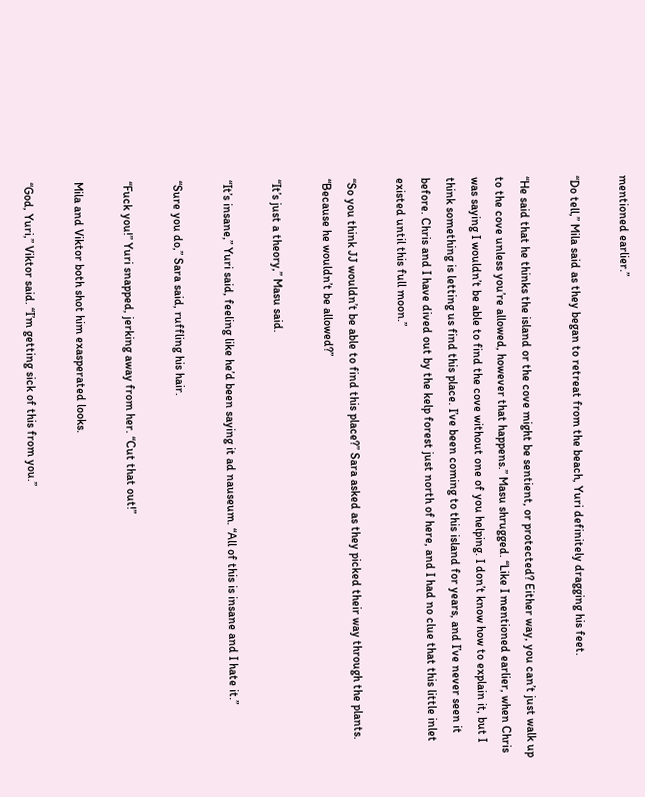mentioned earlier.”

“Do tell,” Mila said as they began to retreat from the beach, Yuri definitely dragging his feet.

“He said that he thinks the island or the cove might be sentient, or protected? Either way, you can’t just walk up to the cove unless you’re allowed, however that happens.” Masu shrugged. “Like I mentioned earlier, when Chris was saying I wouldn’t be able to find the cove without one of you helping. I don’t know how to explain it, but I think something is letting us find this place. I’ve been coming to this island for years, and I’ve never seen it before. Chris and I have dived out by the kelp forest just north of here, and I had no clue that this little inlet existed until this full moon.”

“So you think JJ wouldn’t be able to find this place?” Sara asked as they picked their way through the plants. “Because he wouldn’t be allowed?”

“It’s just a theory,” Masu said.

“It’s insane,” Yuri said, feeling like he’d been saying it ad nauseum. “All of this is insane and I hate it.”

“Sure you do,” Sara said, ruffling his hair.

“Fuck you!” Yuri snapped, jerking away from her. “Cut that out!”

Mila and Viktor both shot him exasperated looks.

“God, Yuri,” Viktor said. “I’m getting sick of this from you.”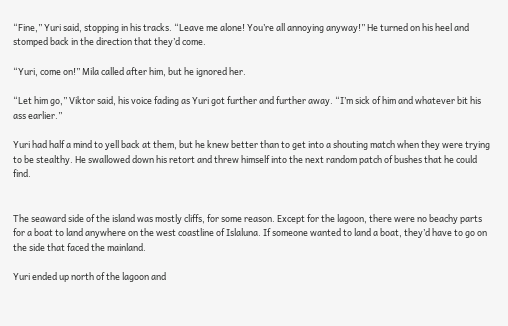“Fine,” Yuri said, stopping in his tracks. “Leave me alone! You’re all annoying anyway!” He turned on his heel and stomped back in the direction that they’d come.

“Yuri, come on!” Mila called after him, but he ignored her.

“Let him go,” Viktor said, his voice fading as Yuri got further and further away. “I’m sick of him and whatever bit his ass earlier.”

Yuri had half a mind to yell back at them, but he knew better than to get into a shouting match when they were trying to be stealthy. He swallowed down his retort and threw himself into the next random patch of bushes that he could find.


The seaward side of the island was mostly cliffs, for some reason. Except for the lagoon, there were no beachy parts for a boat to land anywhere on the west coastline of Islaluna. If someone wanted to land a boat, they’d have to go on the side that faced the mainland.

Yuri ended up north of the lagoon and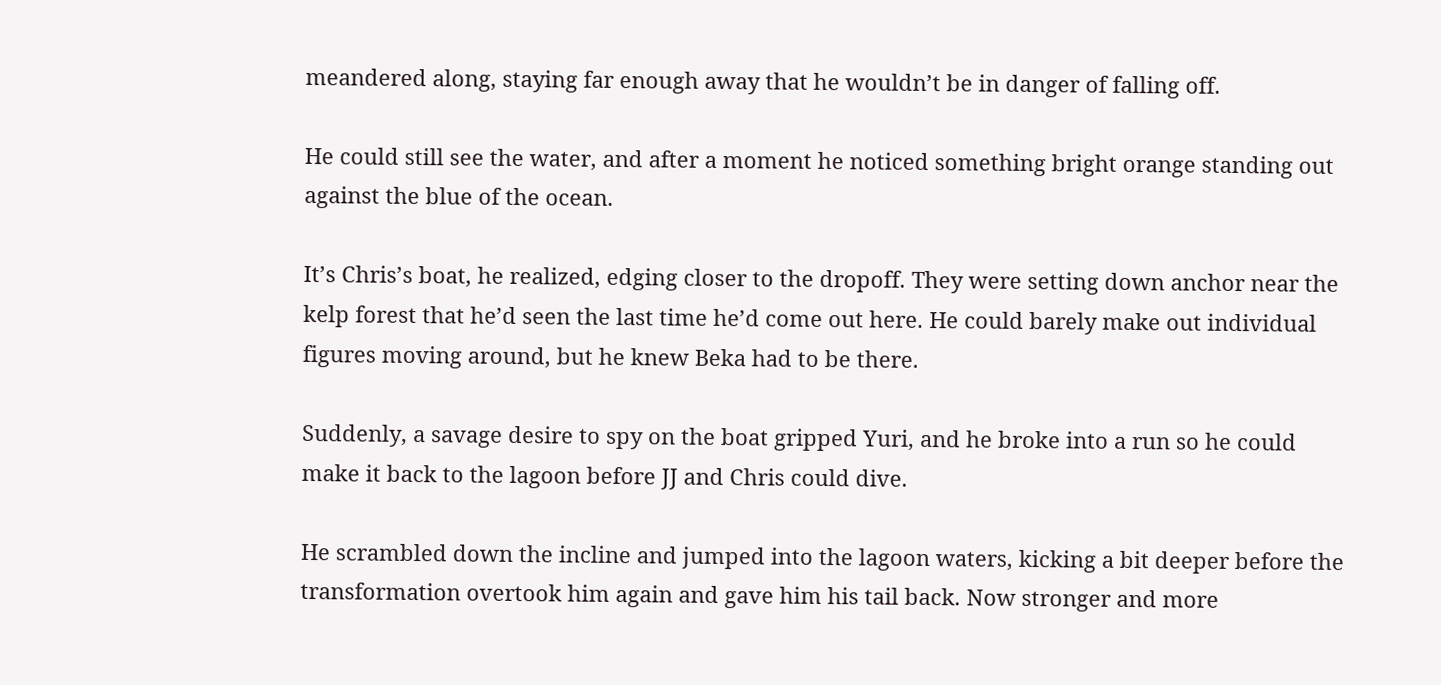meandered along, staying far enough away that he wouldn’t be in danger of falling off.

He could still see the water, and after a moment he noticed something bright orange standing out against the blue of the ocean.

It’s Chris’s boat, he realized, edging closer to the dropoff. They were setting down anchor near the kelp forest that he’d seen the last time he’d come out here. He could barely make out individual figures moving around, but he knew Beka had to be there.

Suddenly, a savage desire to spy on the boat gripped Yuri, and he broke into a run so he could make it back to the lagoon before JJ and Chris could dive.

He scrambled down the incline and jumped into the lagoon waters, kicking a bit deeper before the transformation overtook him again and gave him his tail back. Now stronger and more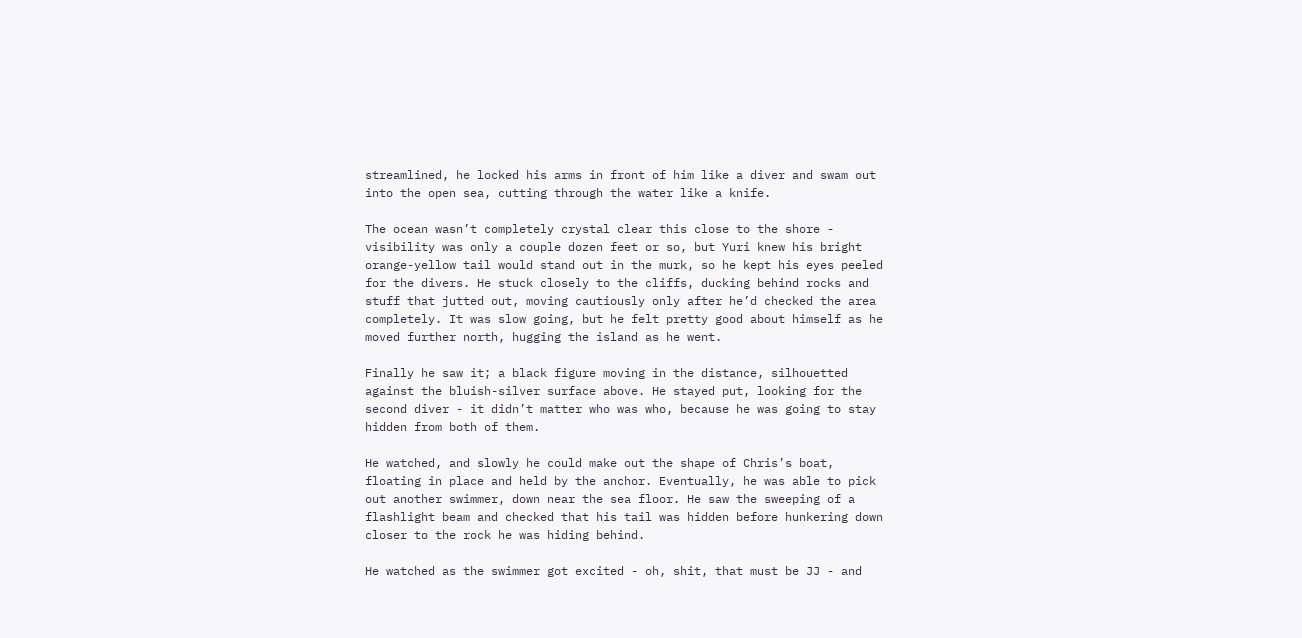streamlined, he locked his arms in front of him like a diver and swam out into the open sea, cutting through the water like a knife.

The ocean wasn’t completely crystal clear this close to the shore - visibility was only a couple dozen feet or so, but Yuri knew his bright orange-yellow tail would stand out in the murk, so he kept his eyes peeled for the divers. He stuck closely to the cliffs, ducking behind rocks and stuff that jutted out, moving cautiously only after he’d checked the area completely. It was slow going, but he felt pretty good about himself as he moved further north, hugging the island as he went.

Finally he saw it; a black figure moving in the distance, silhouetted against the bluish-silver surface above. He stayed put, looking for the second diver - it didn’t matter who was who, because he was going to stay hidden from both of them.

He watched, and slowly he could make out the shape of Chris’s boat, floating in place and held by the anchor. Eventually, he was able to pick out another swimmer, down near the sea floor. He saw the sweeping of a flashlight beam and checked that his tail was hidden before hunkering down closer to the rock he was hiding behind.

He watched as the swimmer got excited - oh, shit, that must be JJ - and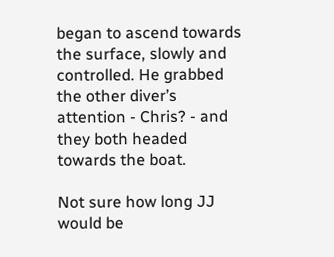began to ascend towards the surface, slowly and controlled. He grabbed the other diver’s attention - Chris? - and they both headed towards the boat.

Not sure how long JJ would be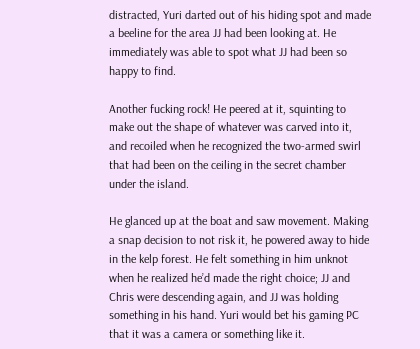distracted, Yuri darted out of his hiding spot and made a beeline for the area JJ had been looking at. He immediately was able to spot what JJ had been so happy to find.

Another fucking rock! He peered at it, squinting to make out the shape of whatever was carved into it, and recoiled when he recognized the two-armed swirl that had been on the ceiling in the secret chamber under the island.

He glanced up at the boat and saw movement. Making a snap decision to not risk it, he powered away to hide in the kelp forest. He felt something in him unknot when he realized he’d made the right choice; JJ and Chris were descending again, and JJ was holding something in his hand. Yuri would bet his gaming PC that it was a camera or something like it.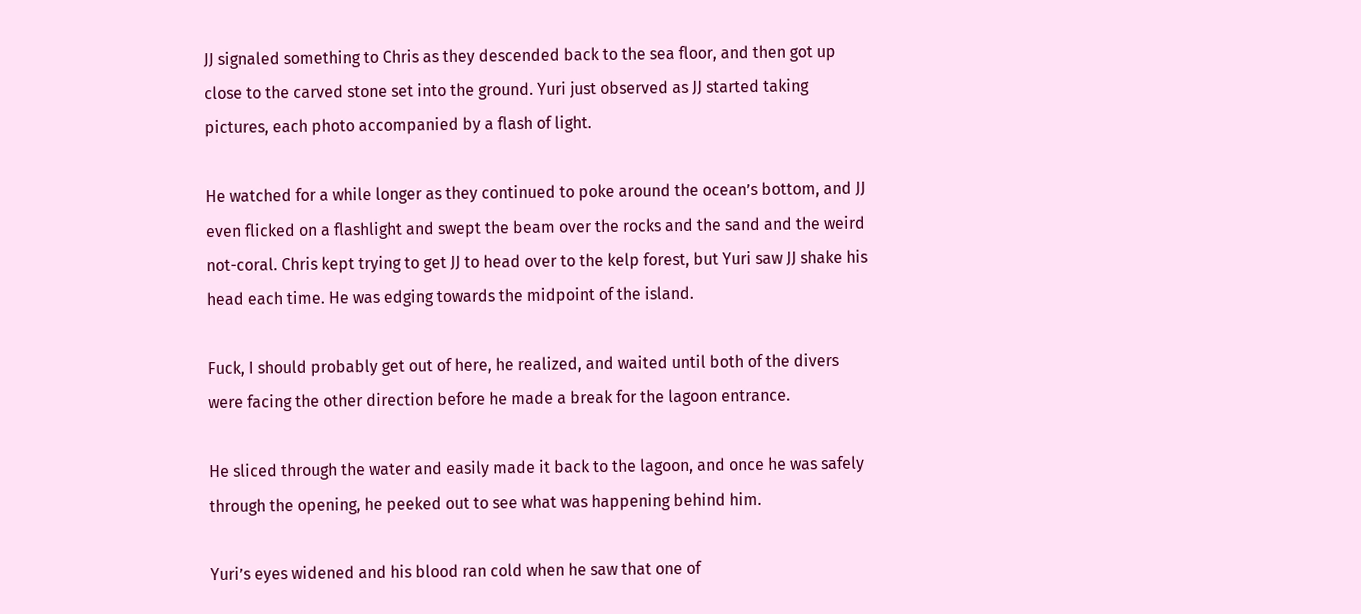JJ signaled something to Chris as they descended back to the sea floor, and then got up close to the carved stone set into the ground. Yuri just observed as JJ started taking pictures, each photo accompanied by a flash of light.

He watched for a while longer as they continued to poke around the ocean’s bottom, and JJ even flicked on a flashlight and swept the beam over the rocks and the sand and the weird not-coral. Chris kept trying to get JJ to head over to the kelp forest, but Yuri saw JJ shake his head each time. He was edging towards the midpoint of the island.

Fuck, I should probably get out of here, he realized, and waited until both of the divers were facing the other direction before he made a break for the lagoon entrance.

He sliced through the water and easily made it back to the lagoon, and once he was safely through the opening, he peeked out to see what was happening behind him.

Yuri’s eyes widened and his blood ran cold when he saw that one of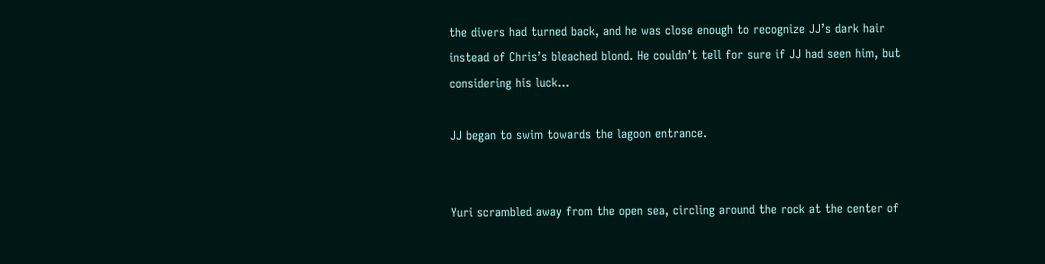the divers had turned back, and he was close enough to recognize JJ’s dark hair instead of Chris’s bleached blond. He couldn’t tell for sure if JJ had seen him, but considering his luck…

JJ began to swim towards the lagoon entrance.


Yuri scrambled away from the open sea, circling around the rock at the center of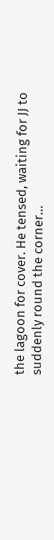the lagoon for cover. He tensed, waiting for JJ to suddenly round the corner…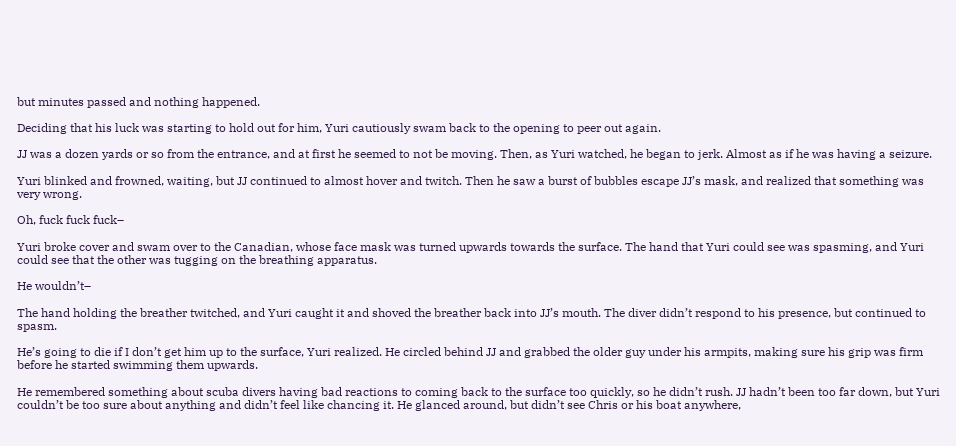but minutes passed and nothing happened.

Deciding that his luck was starting to hold out for him, Yuri cautiously swam back to the opening to peer out again.

JJ was a dozen yards or so from the entrance, and at first he seemed to not be moving. Then, as Yuri watched, he began to jerk. Almost as if he was having a seizure.

Yuri blinked and frowned, waiting, but JJ continued to almost hover and twitch. Then he saw a burst of bubbles escape JJ’s mask, and realized that something was very wrong.

Oh, fuck fuck fuck–

Yuri broke cover and swam over to the Canadian, whose face mask was turned upwards towards the surface. The hand that Yuri could see was spasming, and Yuri could see that the other was tugging on the breathing apparatus.

He wouldn’t–

The hand holding the breather twitched, and Yuri caught it and shoved the breather back into JJ’s mouth. The diver didn’t respond to his presence, but continued to spasm.

He’s going to die if I don’t get him up to the surface, Yuri realized. He circled behind JJ and grabbed the older guy under his armpits, making sure his grip was firm before he started swimming them upwards.

He remembered something about scuba divers having bad reactions to coming back to the surface too quickly, so he didn’t rush. JJ hadn’t been too far down, but Yuri couldn’t be too sure about anything and didn’t feel like chancing it. He glanced around, but didn’t see Chris or his boat anywhere,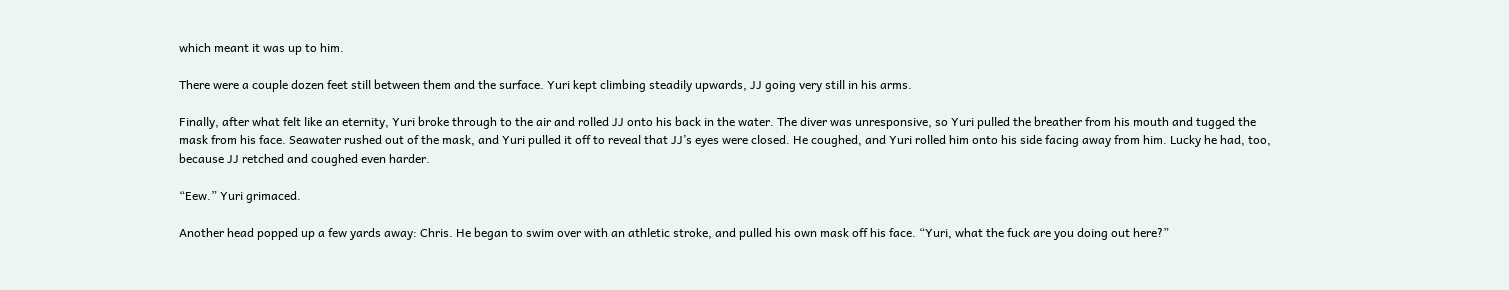which meant it was up to him.

There were a couple dozen feet still between them and the surface. Yuri kept climbing steadily upwards, JJ going very still in his arms.

Finally, after what felt like an eternity, Yuri broke through to the air and rolled JJ onto his back in the water. The diver was unresponsive, so Yuri pulled the breather from his mouth and tugged the mask from his face. Seawater rushed out of the mask, and Yuri pulled it off to reveal that JJ’s eyes were closed. He coughed, and Yuri rolled him onto his side facing away from him. Lucky he had, too, because JJ retched and coughed even harder.

“Eew.” Yuri grimaced.

Another head popped up a few yards away: Chris. He began to swim over with an athletic stroke, and pulled his own mask off his face. “Yuri, what the fuck are you doing out here?”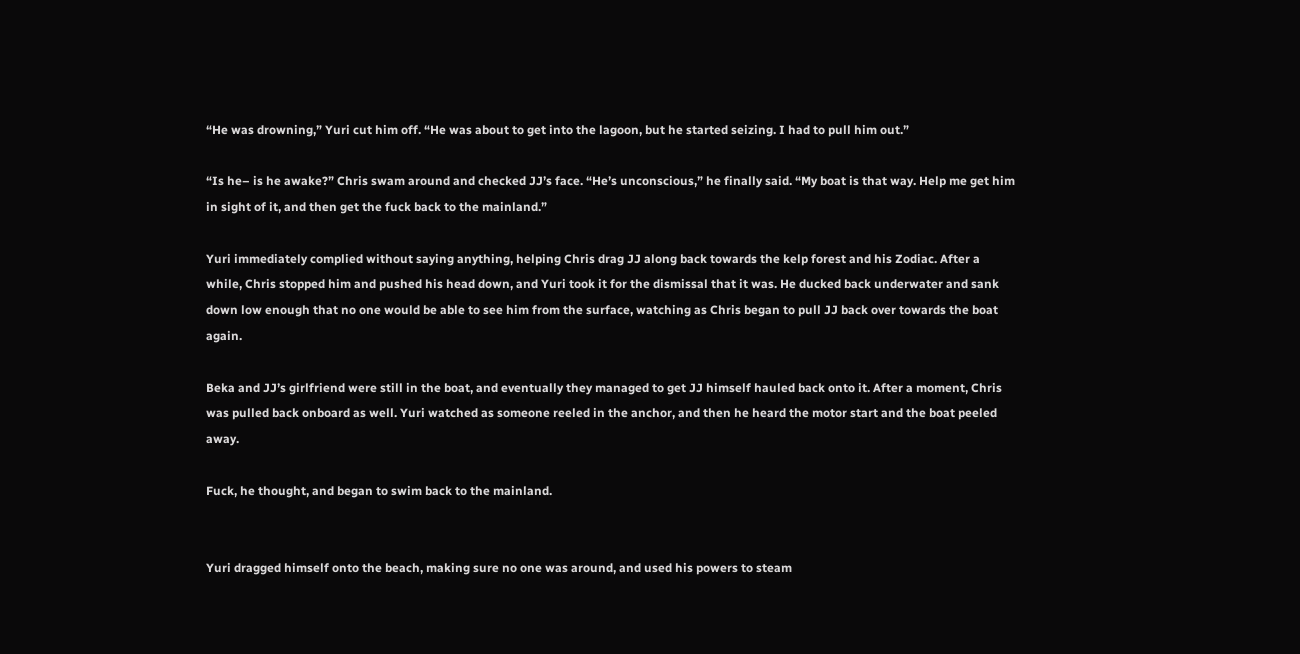“He was drowning,” Yuri cut him off. “He was about to get into the lagoon, but he started seizing. I had to pull him out.”

“Is he– is he awake?” Chris swam around and checked JJ’s face. “He’s unconscious,” he finally said. “My boat is that way. Help me get him in sight of it, and then get the fuck back to the mainland.”

Yuri immediately complied without saying anything, helping Chris drag JJ along back towards the kelp forest and his Zodiac. After a while, Chris stopped him and pushed his head down, and Yuri took it for the dismissal that it was. He ducked back underwater and sank down low enough that no one would be able to see him from the surface, watching as Chris began to pull JJ back over towards the boat again.

Beka and JJ’s girlfriend were still in the boat, and eventually they managed to get JJ himself hauled back onto it. After a moment, Chris was pulled back onboard as well. Yuri watched as someone reeled in the anchor, and then he heard the motor start and the boat peeled away.

Fuck, he thought, and began to swim back to the mainland.


Yuri dragged himself onto the beach, making sure no one was around, and used his powers to steam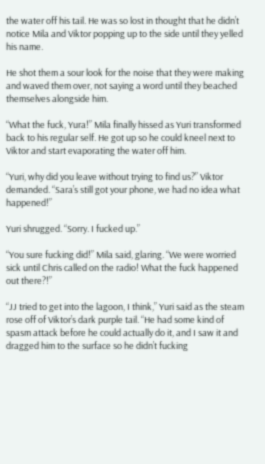the water off his tail. He was so lost in thought that he didn’t notice Mila and Viktor popping up to the side until they yelled his name.

He shot them a sour look for the noise that they were making and waved them over, not saying a word until they beached themselves alongside him.

“What the fuck, Yura!” Mila finally hissed as Yuri transformed back to his regular self. He got up so he could kneel next to Viktor and start evaporating the water off him.

“Yuri, why did you leave without trying to find us?” Viktor demanded. “Sara’s still got your phone, we had no idea what happened!”

Yuri shrugged. “Sorry. I fucked up.”

“You sure fucking did!” Mila said, glaring. “We were worried sick until Chris called on the radio! What the fuck happened out there?!”

“JJ tried to get into the lagoon, I think,” Yuri said as the steam rose off of Viktor’s dark purple tail. “He had some kind of spasm attack before he could actually do it, and I saw it and dragged him to the surface so he didn’t fucking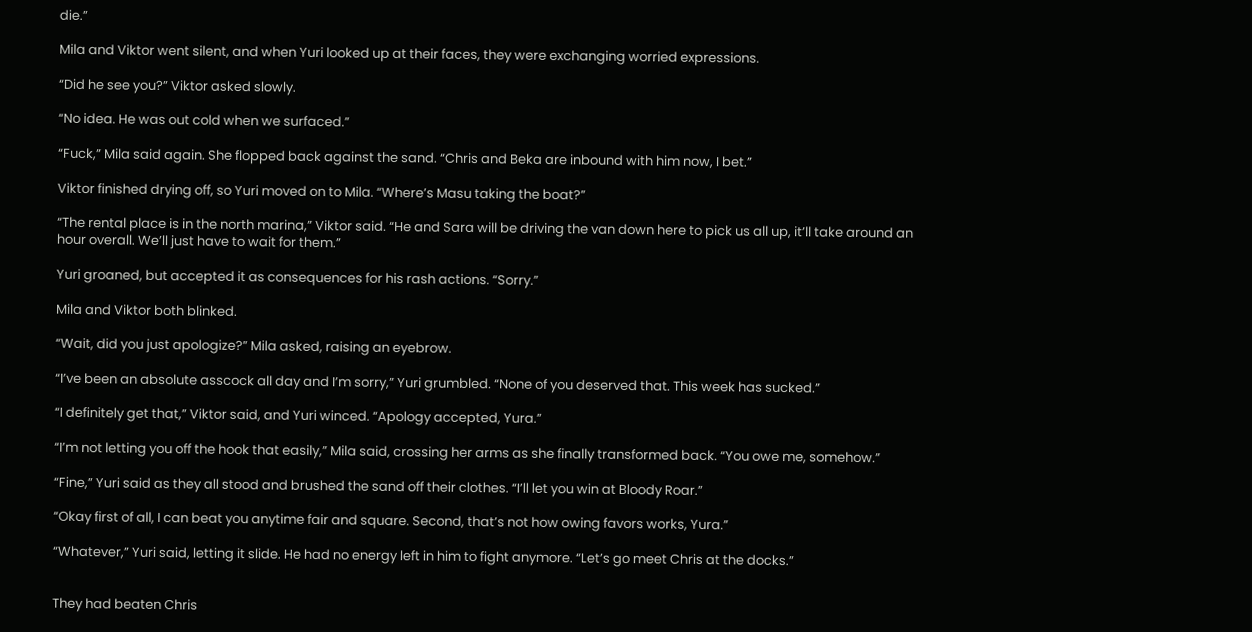die.”

Mila and Viktor went silent, and when Yuri looked up at their faces, they were exchanging worried expressions.

“Did he see you?” Viktor asked slowly.

“No idea. He was out cold when we surfaced.”

“Fuck,” Mila said again. She flopped back against the sand. “Chris and Beka are inbound with him now, I bet.”

Viktor finished drying off, so Yuri moved on to Mila. “Where’s Masu taking the boat?”

“The rental place is in the north marina,” Viktor said. “He and Sara will be driving the van down here to pick us all up, it’ll take around an hour overall. We’ll just have to wait for them.”

Yuri groaned, but accepted it as consequences for his rash actions. “Sorry.”

Mila and Viktor both blinked.

“Wait, did you just apologize?” Mila asked, raising an eyebrow.

“I’ve been an absolute asscock all day and I’m sorry,” Yuri grumbled. “None of you deserved that. This week has sucked.”

“I definitely get that,” Viktor said, and Yuri winced. “Apology accepted, Yura.”

“I’m not letting you off the hook that easily,” Mila said, crossing her arms as she finally transformed back. “You owe me, somehow.”

“Fine,” Yuri said as they all stood and brushed the sand off their clothes. “I’ll let you win at Bloody Roar.”

“Okay first of all, I can beat you anytime fair and square. Second, that’s not how owing favors works, Yura.”

“Whatever,” Yuri said, letting it slide. He had no energy left in him to fight anymore. “Let’s go meet Chris at the docks.”


They had beaten Chris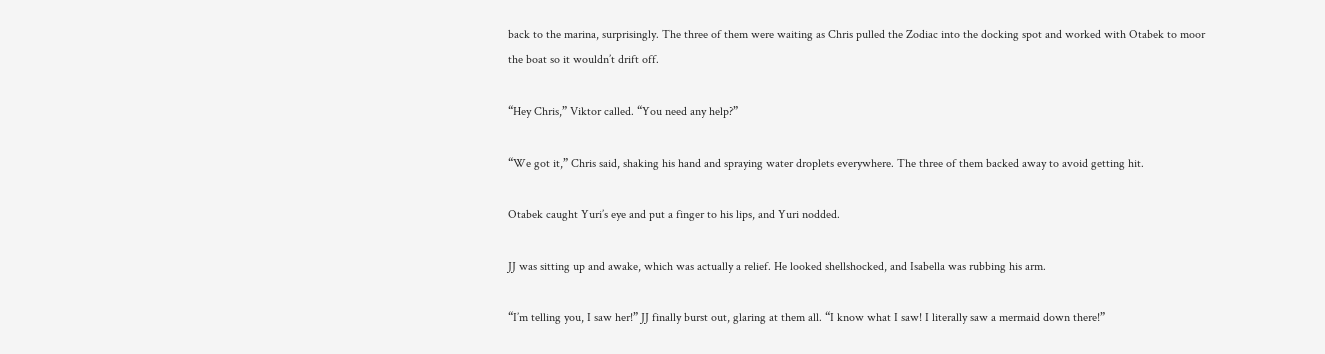back to the marina, surprisingly. The three of them were waiting as Chris pulled the Zodiac into the docking spot and worked with Otabek to moor the boat so it wouldn’t drift off.

“Hey Chris,” Viktor called. “You need any help?”

“We got it,” Chris said, shaking his hand and spraying water droplets everywhere. The three of them backed away to avoid getting hit.

Otabek caught Yuri’s eye and put a finger to his lips, and Yuri nodded.

JJ was sitting up and awake, which was actually a relief. He looked shellshocked, and Isabella was rubbing his arm.

“I’m telling you, I saw her!” JJ finally burst out, glaring at them all. “I know what I saw! I literally saw a mermaid down there!”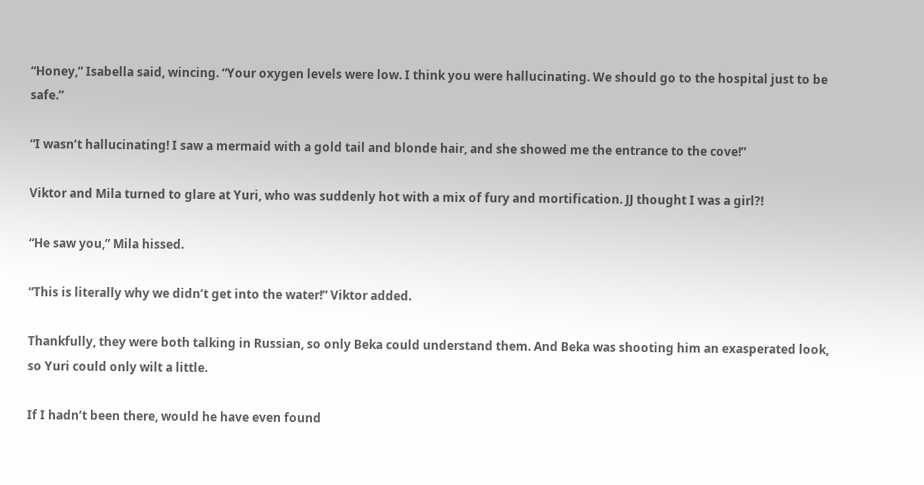“Honey,” Isabella said, wincing. “Your oxygen levels were low. I think you were hallucinating. We should go to the hospital just to be safe.”

“I wasn’t hallucinating! I saw a mermaid with a gold tail and blonde hair, and she showed me the entrance to the cove!”

Viktor and Mila turned to glare at Yuri, who was suddenly hot with a mix of fury and mortification. JJ thought I was a girl?!

“He saw you,” Mila hissed.

“This is literally why we didn’t get into the water!” Viktor added.

Thankfully, they were both talking in Russian, so only Beka could understand them. And Beka was shooting him an exasperated look, so Yuri could only wilt a little.

If I hadn’t been there, would he have even found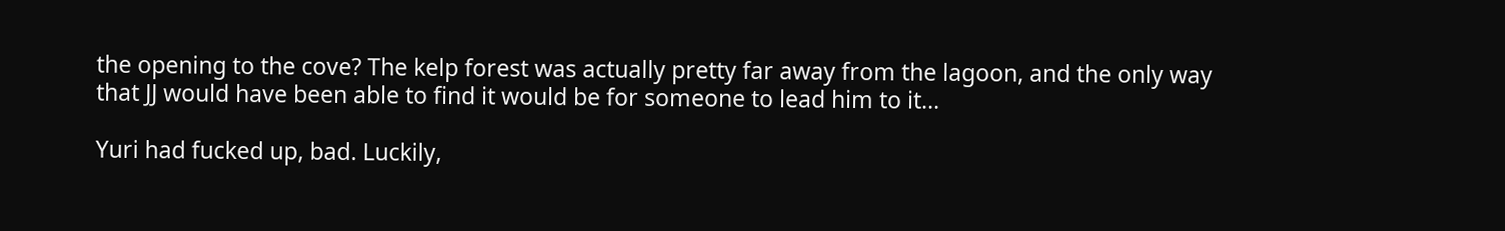the opening to the cove? The kelp forest was actually pretty far away from the lagoon, and the only way that JJ would have been able to find it would be for someone to lead him to it…

Yuri had fucked up, bad. Luckily,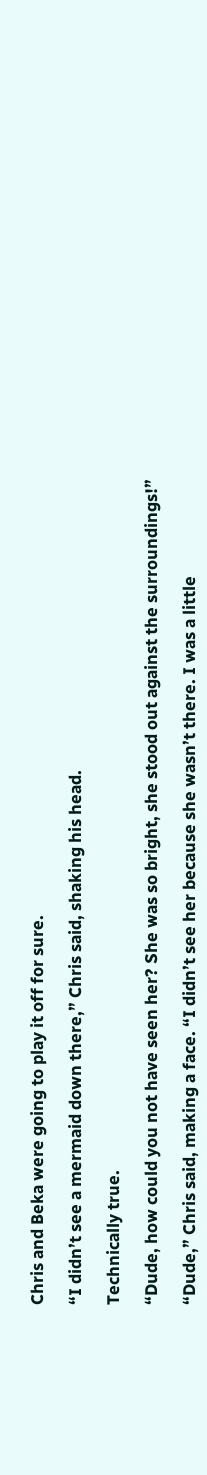Chris and Beka were going to play it off for sure.

“I didn’t see a mermaid down there,” Chris said, shaking his head.

Technically true.

“Dude, how could you not have seen her? She was so bright, she stood out against the surroundings!”

“Dude,” Chris said, making a face. “I didn’t see her because she wasn’t there. I was a little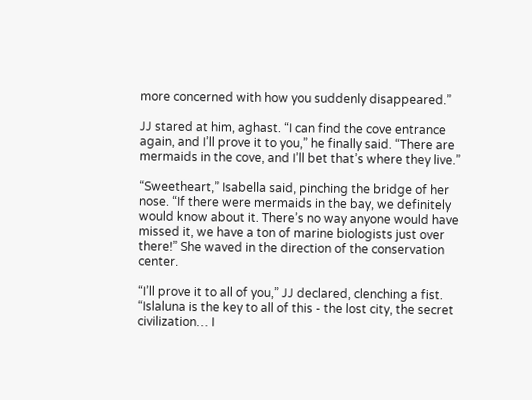more concerned with how you suddenly disappeared.”

JJ stared at him, aghast. “I can find the cove entrance again, and I’ll prove it to you,” he finally said. “There are mermaids in the cove, and I’ll bet that’s where they live.”

“Sweetheart,” Isabella said, pinching the bridge of her nose. “If there were mermaids in the bay, we definitely would know about it. There’s no way anyone would have missed it, we have a ton of marine biologists just over there!” She waved in the direction of the conservation center.

“I’ll prove it to all of you,” JJ declared, clenching a fist. “Islaluna is the key to all of this - the lost city, the secret civilization… I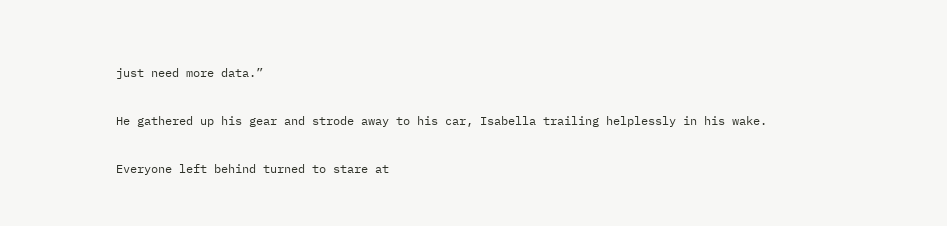just need more data.”

He gathered up his gear and strode away to his car, Isabella trailing helplessly in his wake.

Everyone left behind turned to stare at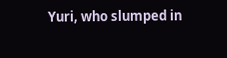Yuri, who slumped in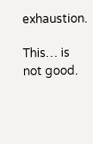exhaustion.

This… is not good.